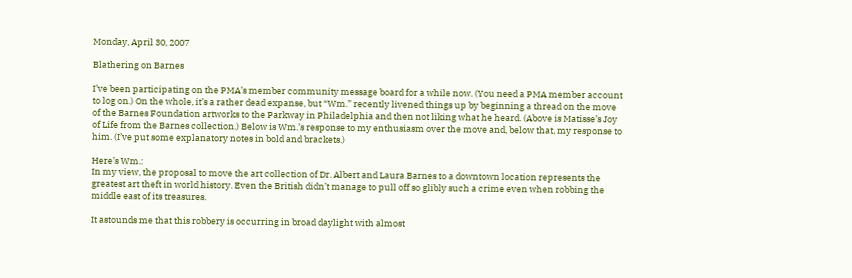Monday, April 30, 2007

Blathering on Barnes

I’ve been participating on the PMA’s member community message board for a while now. (You need a PMA member account to log on.) On the whole, it’s a rather dead expanse, but “Wm.” recently livened things up by beginning a thread on the move of the Barnes Foundation artworks to the Parkway in Philadelphia and then not liking what he heard. (Above is Matisse’s Joy of Life from the Barnes collection.) Below is Wm.’s response to my enthusiasm over the move and, below that, my response to him. (I’ve put some explanatory notes in bold and brackets.)

Here’s Wm.:
In my view, the proposal to move the art collection of Dr. Albert and Laura Barnes to a downtown location represents the greatest art theft in world history. Even the British didn’t manage to pull off so glibly such a crime even when robbing the middle east of its treasures.

It astounds me that this robbery is occurring in broad daylight with almost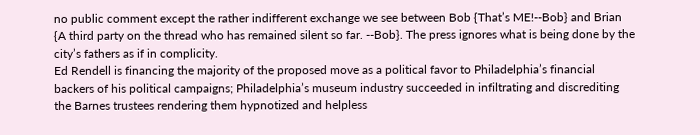no public comment except the rather indifferent exchange we see between Bob {That’s ME!--Bob} and Brian {A third party on the thread who has remained silent so far. --Bob}. The press ignores what is being done by the city’s fathers as if in complicity.
Ed Rendell is financing the majority of the proposed move as a political favor to Philadelphia’s financial backers of his political campaigns; Philadelphia’s museum industry succeeded in infiltrating and discrediting the Barnes trustees rendering them hypnotized and helpless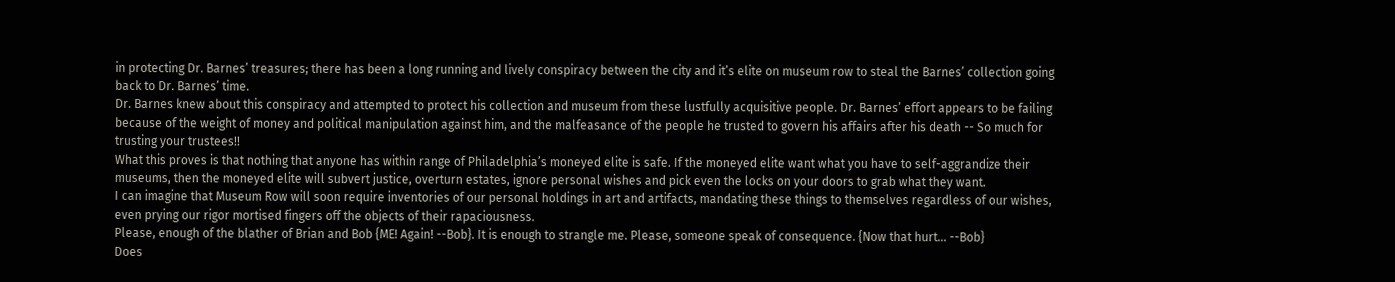in protecting Dr. Barnes’ treasures; there has been a long running and lively conspiracy between the city and it’s elite on museum row to steal the Barnes’ collection going back to Dr. Barnes’ time.
Dr. Barnes knew about this conspiracy and attempted to protect his collection and museum from these lustfully acquisitive people. Dr. Barnes’ effort appears to be failing because of the weight of money and political manipulation against him, and the malfeasance of the people he trusted to govern his affairs after his death -- So much for trusting your trustees!!
What this proves is that nothing that anyone has within range of Philadelphia’s moneyed elite is safe. If the moneyed elite want what you have to self-aggrandize their museums, then the moneyed elite will subvert justice, overturn estates, ignore personal wishes and pick even the locks on your doors to grab what they want.
I can imagine that Museum Row will soon require inventories of our personal holdings in art and artifacts, mandating these things to themselves regardless of our wishes, even prying our rigor mortised fingers off the objects of their rapaciousness.
Please, enough of the blather of Brian and Bob {ME! Again! --Bob}. It is enough to strangle me. Please, someone speak of consequence. {Now that hurt… --Bob}
Does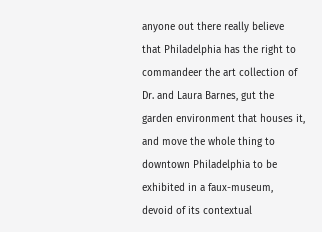anyone out there really believe that Philadelphia has the right to commandeer the art collection of Dr. and Laura Barnes, gut the garden environment that houses it, and move the whole thing to downtown Philadelphia to be exhibited in a faux-museum, devoid of its contextual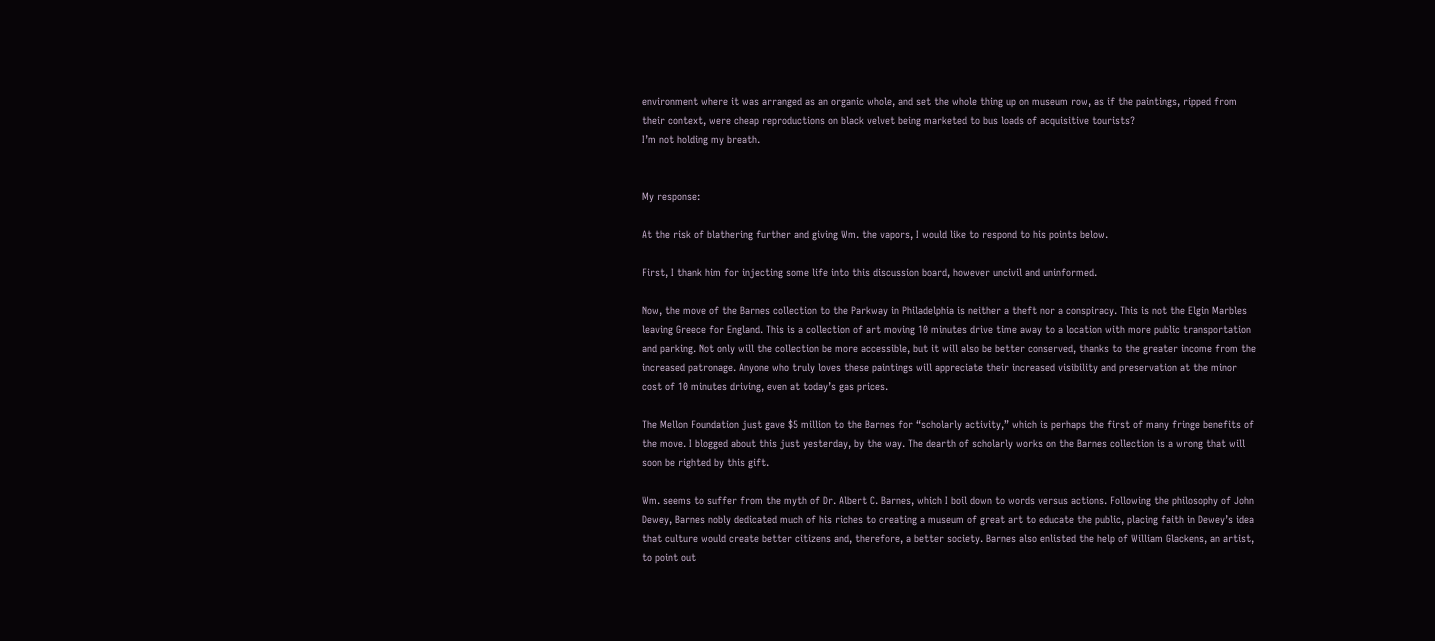environment where it was arranged as an organic whole, and set the whole thing up on museum row, as if the paintings, ripped from their context, were cheap reproductions on black velvet being marketed to bus loads of acquisitive tourists?
I’m not holding my breath.


My response:

At the risk of blathering further and giving Wm. the vapors, I would like to respond to his points below.

First, I thank him for injecting some life into this discussion board, however uncivil and uninformed.

Now, the move of the Barnes collection to the Parkway in Philadelphia is neither a theft nor a conspiracy. This is not the Elgin Marbles leaving Greece for England. This is a collection of art moving 10 minutes drive time away to a location with more public transportation and parking. Not only will the collection be more accessible, but it will also be better conserved, thanks to the greater income from the increased patronage. Anyone who truly loves these paintings will appreciate their increased visibility and preservation at the minor cost of 10 minutes driving, even at today’s gas prices.

The Mellon Foundation just gave $5 million to the Barnes for “scholarly activity,” which is perhaps the first of many fringe benefits of the move. I blogged about this just yesterday, by the way. The dearth of scholarly works on the Barnes collection is a wrong that will soon be righted by this gift.

Wm. seems to suffer from the myth of Dr. Albert C. Barnes, which I boil down to words versus actions. Following the philosophy of John Dewey, Barnes nobly dedicated much of his riches to creating a museum of great art to educate the public, placing faith in Dewey’s idea that culture would create better citizens and, therefore, a better society. Barnes also enlisted the help of William Glackens, an artist, to point out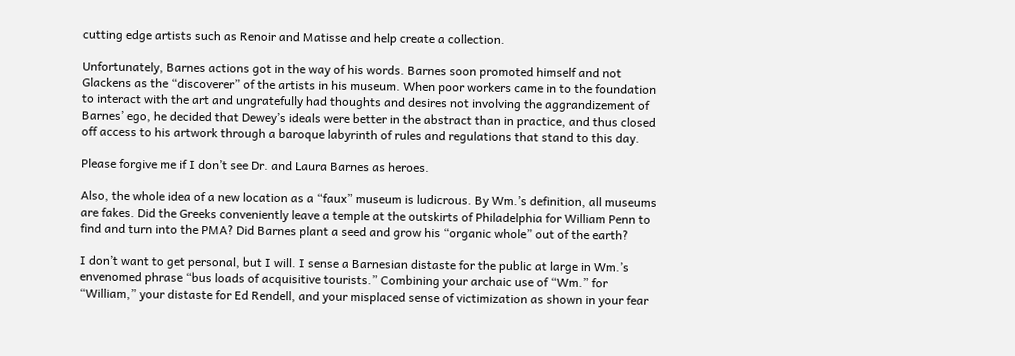cutting edge artists such as Renoir and Matisse and help create a collection.

Unfortunately, Barnes actions got in the way of his words. Barnes soon promoted himself and not Glackens as the “discoverer” of the artists in his museum. When poor workers came in to the foundation to interact with the art and ungratefully had thoughts and desires not involving the aggrandizement of Barnes’ ego, he decided that Dewey’s ideals were better in the abstract than in practice, and thus closed off access to his artwork through a baroque labyrinth of rules and regulations that stand to this day.

Please forgive me if I don’t see Dr. and Laura Barnes as heroes.

Also, the whole idea of a new location as a “faux” museum is ludicrous. By Wm.’s definition, all museums are fakes. Did the Greeks conveniently leave a temple at the outskirts of Philadelphia for William Penn to find and turn into the PMA? Did Barnes plant a seed and grow his “organic whole” out of the earth?

I don’t want to get personal, but I will. I sense a Barnesian distaste for the public at large in Wm.’s envenomed phrase “bus loads of acquisitive tourists.” Combining your archaic use of “Wm.” for “William,” your distaste for Ed Rendell, and your misplaced sense of victimization as shown in your fear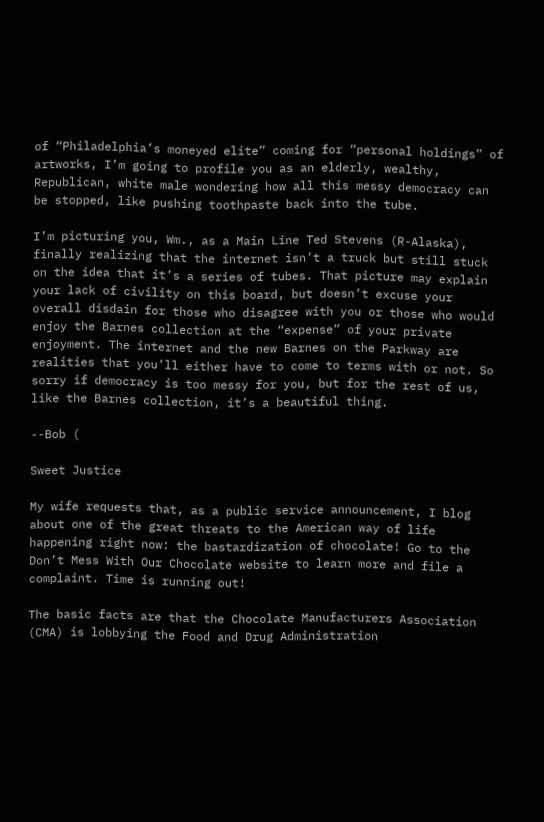of “Philadelphia’s moneyed elite” coming for “personal holdings” of artworks, I’m going to profile you as an elderly, wealthy, Republican, white male wondering how all this messy democracy can be stopped, like pushing toothpaste back into the tube.

I’m picturing you, Wm., as a Main Line Ted Stevens (R-Alaska), finally realizing that the internet isn’t a truck but still stuck on the idea that it’s a series of tubes. That picture may explain your lack of civility on this board, but doesn’t excuse your overall disdain for those who disagree with you or those who would enjoy the Barnes collection at the “expense” of your private enjoyment. The internet and the new Barnes on the Parkway are realities that you’ll either have to come to terms with or not. So sorry if democracy is too messy for you, but for the rest of us, like the Barnes collection, it’s a beautiful thing.

--Bob (

Sweet Justice

My wife requests that, as a public service announcement, I blog about one of the great threats to the American way of life happening right now: the bastardization of chocolate! Go to the Don’t Mess With Our Chocolate website to learn more and file a complaint. Time is running out!

The basic facts are that the Chocolate Manufacturers Association (CMA) is lobbying the Food and Drug Administration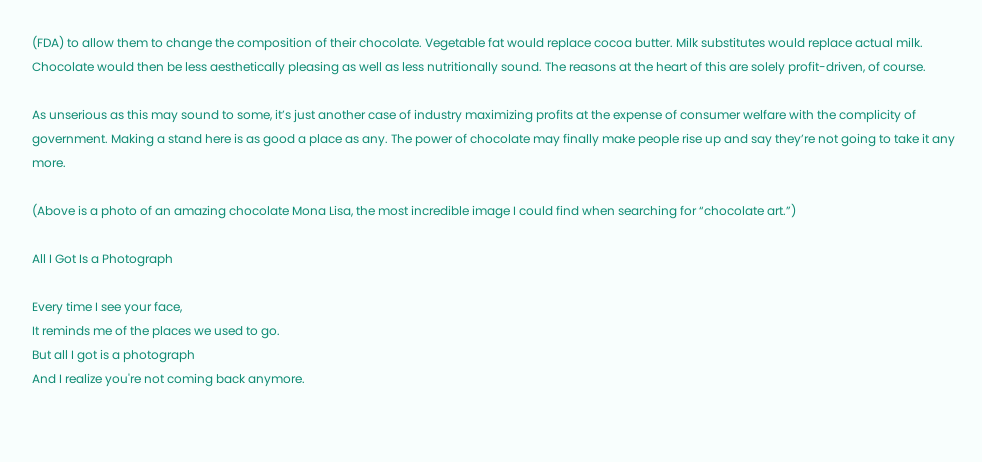(FDA) to allow them to change the composition of their chocolate. Vegetable fat would replace cocoa butter. Milk substitutes would replace actual milk. Chocolate would then be less aesthetically pleasing as well as less nutritionally sound. The reasons at the heart of this are solely profit-driven, of course.

As unserious as this may sound to some, it’s just another case of industry maximizing profits at the expense of consumer welfare with the complicity of government. Making a stand here is as good a place as any. The power of chocolate may finally make people rise up and say they’re not going to take it any more.

(Above is a photo of an amazing chocolate Mona Lisa, the most incredible image I could find when searching for “chocolate art.”)

All I Got Is a Photograph

Every time I see your face,
It reminds me of the places we used to go.
But all I got is a photograph
And I realize you're not coming back anymore.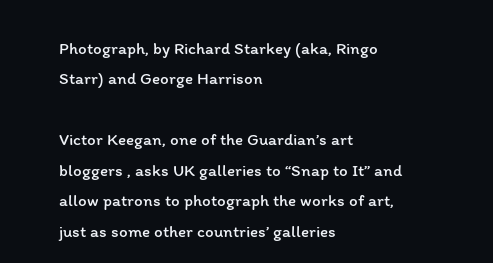Photograph, by Richard Starkey (aka, Ringo Starr) and George Harrison

Victor Keegan, one of the Guardian’s art bloggers , asks UK galleries to “Snap to It” and allow patrons to photograph the works of art, just as some other countries’ galleries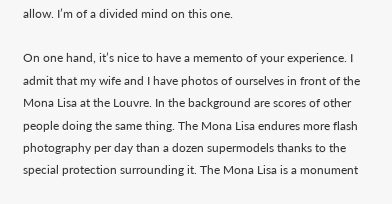allow. I’m of a divided mind on this one.

On one hand, it’s nice to have a memento of your experience. I admit that my wife and I have photos of ourselves in front of the Mona Lisa at the Louvre. In the background are scores of other people doing the same thing. The Mona Lisa endures more flash photography per day than a dozen supermodels thanks to the special protection surrounding it. The Mona Lisa is a monument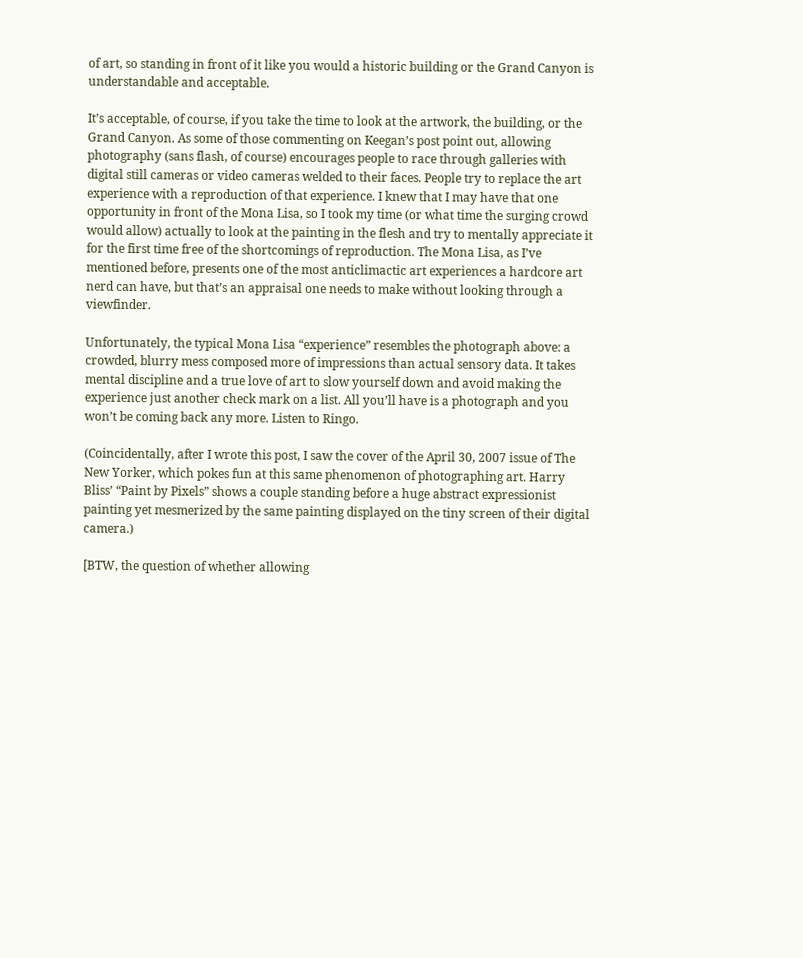of art, so standing in front of it like you would a historic building or the Grand Canyon is understandable and acceptable.

It’s acceptable, of course, if you take the time to look at the artwork, the building, or the Grand Canyon. As some of those commenting on Keegan’s post point out, allowing photography (sans flash, of course) encourages people to race through galleries with digital still cameras or video cameras welded to their faces. People try to replace the art experience with a reproduction of that experience. I knew that I may have that one opportunity in front of the Mona Lisa, so I took my time (or what time the surging crowd would allow) actually to look at the painting in the flesh and try to mentally appreciate it for the first time free of the shortcomings of reproduction. The Mona Lisa, as I’ve mentioned before, presents one of the most anticlimactic art experiences a hardcore art nerd can have, but that’s an appraisal one needs to make without looking through a viewfinder.

Unfortunately, the typical Mona Lisa “experience” resembles the photograph above: a crowded, blurry mess composed more of impressions than actual sensory data. It takes mental discipline and a true love of art to slow yourself down and avoid making the experience just another check mark on a list. All you’ll have is a photograph and you won’t be coming back any more. Listen to Ringo.

(Coincidentally, after I wrote this post, I saw the cover of the April 30, 2007 issue of The New Yorker, which pokes fun at this same phenomenon of photographing art. Harry Bliss’ “Paint by Pixels” shows a couple standing before a huge abstract expressionist painting yet mesmerized by the same painting displayed on the tiny screen of their digital camera.)

[BTW, the question of whether allowing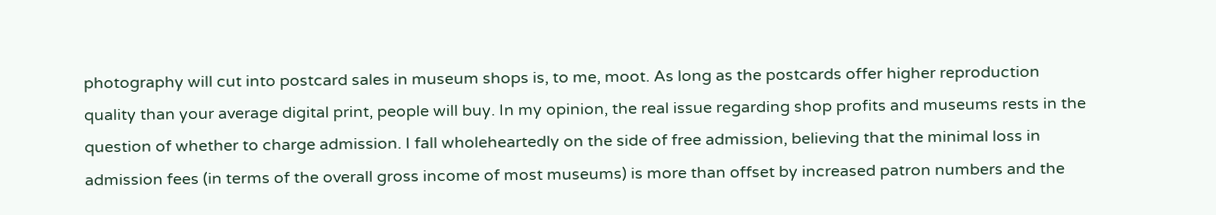photography will cut into postcard sales in museum shops is, to me, moot. As long as the postcards offer higher reproduction quality than your average digital print, people will buy. In my opinion, the real issue regarding shop profits and museums rests in the question of whether to charge admission. I fall wholeheartedly on the side of free admission, believing that the minimal loss in admission fees (in terms of the overall gross income of most museums) is more than offset by increased patron numbers and the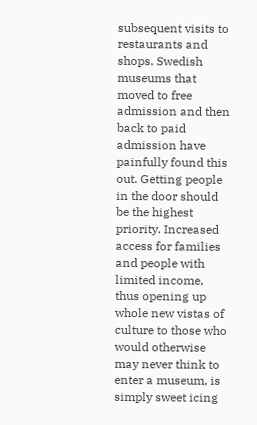subsequent visits to restaurants and shops. Swedish museums that moved to free admission and then back to paid admission have painfully found this out. Getting people in the door should be the highest priority. Increased access for families and people with limited income, thus opening up whole new vistas of culture to those who would otherwise may never think to enter a museum, is simply sweet icing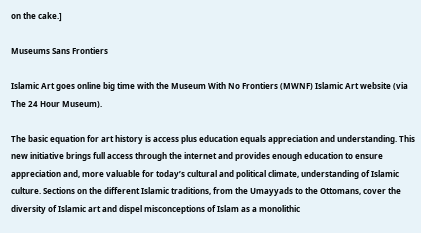on the cake.]

Museums Sans Frontiers

Islamic Art goes online big time with the Museum With No Frontiers (MWNF) Islamic Art website (via The 24 Hour Museum).

The basic equation for art history is access plus education equals appreciation and understanding. This new initiative brings full access through the internet and provides enough education to ensure appreciation and, more valuable for today’s cultural and political climate, understanding of Islamic culture. Sections on the different Islamic traditions, from the Umayyads to the Ottomans, cover the diversity of Islamic art and dispel misconceptions of Islam as a monolithic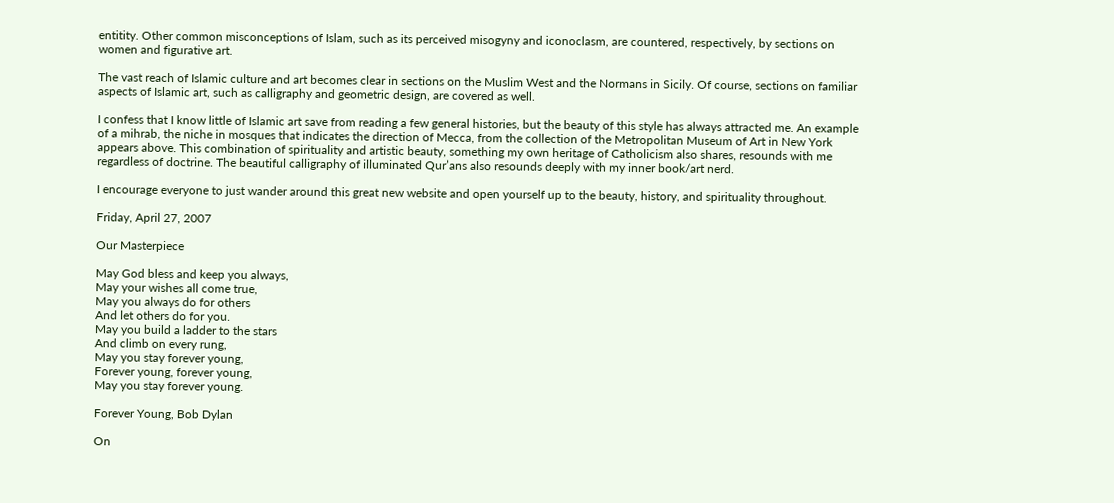entitity. Other common misconceptions of Islam, such as its perceived misogyny and iconoclasm, are countered, respectively, by sections on women and figurative art.

The vast reach of Islamic culture and art becomes clear in sections on the Muslim West and the Normans in Sicily. Of course, sections on familiar aspects of Islamic art, such as calligraphy and geometric design, are covered as well.

I confess that I know little of Islamic art save from reading a few general histories, but the beauty of this style has always attracted me. An example of a mihrab, the niche in mosques that indicates the direction of Mecca, from the collection of the Metropolitan Museum of Art in New York appears above. This combination of spirituality and artistic beauty, something my own heritage of Catholicism also shares, resounds with me regardless of doctrine. The beautiful calligraphy of illuminated Qur’ans also resounds deeply with my inner book/art nerd.

I encourage everyone to just wander around this great new website and open yourself up to the beauty, history, and spirituality throughout.

Friday, April 27, 2007

Our Masterpiece

May God bless and keep you always,
May your wishes all come true,
May you always do for others
And let others do for you.
May you build a ladder to the stars
And climb on every rung,
May you stay forever young,
Forever young, forever young,
May you stay forever young.

Forever Young, Bob Dylan

On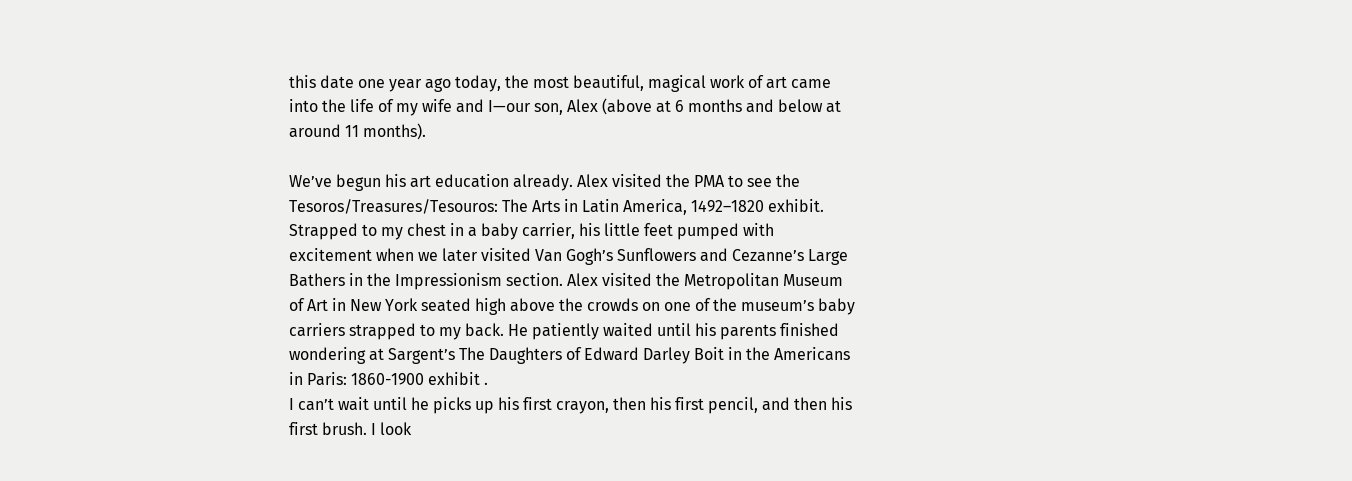this date one year ago today, the most beautiful, magical work of art came into the life of my wife and I—our son, Alex (above at 6 months and below at around 11 months).

We’ve begun his art education already. Alex visited the PMA to see the Tesoros/Treasures/Tesouros: The Arts in Latin America, 1492–1820 exhibit. Strapped to my chest in a baby carrier, his little feet pumped with excitement when we later visited Van Gogh’s Sunflowers and Cezanne’s Large Bathers in the Impressionism section. Alex visited the Metropolitan Museum of Art in New York seated high above the crowds on one of the museum’s baby carriers strapped to my back. He patiently waited until his parents finished wondering at Sargent’s The Daughters of Edward Darley Boit in the Americans in Paris: 1860-1900 exhibit .
I can’t wait until he picks up his first crayon, then his first pencil, and then his first brush. I look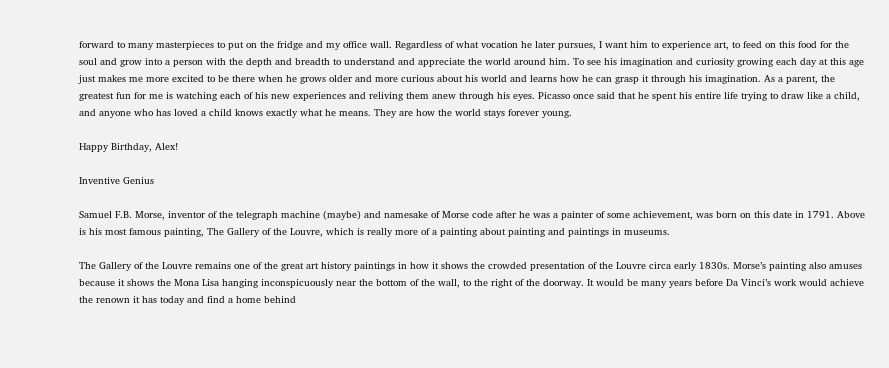forward to many masterpieces to put on the fridge and my office wall. Regardless of what vocation he later pursues, I want him to experience art, to feed on this food for the soul and grow into a person with the depth and breadth to understand and appreciate the world around him. To see his imagination and curiosity growing each day at this age just makes me more excited to be there when he grows older and more curious about his world and learns how he can grasp it through his imagination. As a parent, the greatest fun for me is watching each of his new experiences and reliving them anew through his eyes. Picasso once said that he spent his entire life trying to draw like a child, and anyone who has loved a child knows exactly what he means. They are how the world stays forever young.

Happy Birthday, Alex!

Inventive Genius

Samuel F.B. Morse, inventor of the telegraph machine (maybe) and namesake of Morse code after he was a painter of some achievement, was born on this date in 1791. Above is his most famous painting, The Gallery of the Louvre, which is really more of a painting about painting and paintings in museums.

The Gallery of the Louvre remains one of the great art history paintings in how it shows the crowded presentation of the Louvre circa early 1830s. Morse’s painting also amuses because it shows the Mona Lisa hanging inconspicuously near the bottom of the wall, to the right of the doorway. It would be many years before Da Vinci’s work would achieve the renown it has today and find a home behind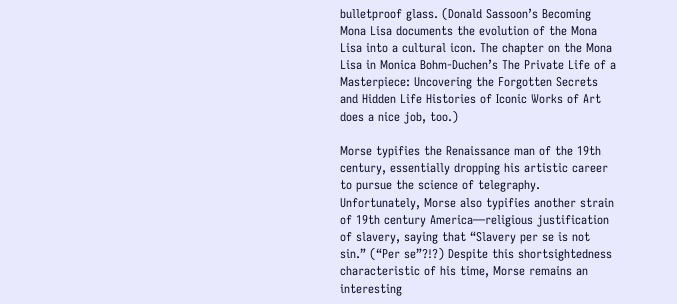bulletproof glass. (Donald Sassoon’s Becoming Mona Lisa documents the evolution of the Mona Lisa into a cultural icon. The chapter on the Mona Lisa in Monica Bohm-Duchen’s The Private Life of a Masterpiece: Uncovering the Forgotten Secrets and Hidden Life Histories of Iconic Works of Art does a nice job, too.)

Morse typifies the Renaissance man of the 19th century, essentially dropping his artistic career to pursue the science of telegraphy. Unfortunately, Morse also typifies another strain of 19th century America—religious justification of slavery, saying that “Slavery per se is not sin.” (“Per se”?!?) Despite this shortsightedness characteristic of his time, Morse remains an interesting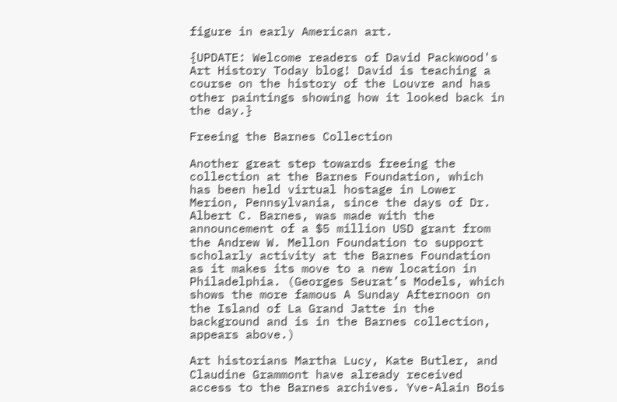figure in early American art.

{UPDATE: Welcome readers of David Packwood's Art History Today blog! David is teaching a course on the history of the Louvre and has other paintings showing how it looked back in the day.}

Freeing the Barnes Collection

Another great step towards freeing the collection at the Barnes Foundation, which has been held virtual hostage in Lower Merion, Pennsylvania, since the days of Dr. Albert C. Barnes, was made with the announcement of a $5 million USD grant from the Andrew W. Mellon Foundation to support scholarly activity at the Barnes Foundation as it makes its move to a new location in Philadelphia. (Georges Seurat’s Models, which shows the more famous A Sunday Afternoon on the Island of La Grand Jatte in the background and is in the Barnes collection, appears above.)

Art historians Martha Lucy, Kate Butler, and Claudine Grammont have already received access to the Barnes archives. Yve-Alain Bois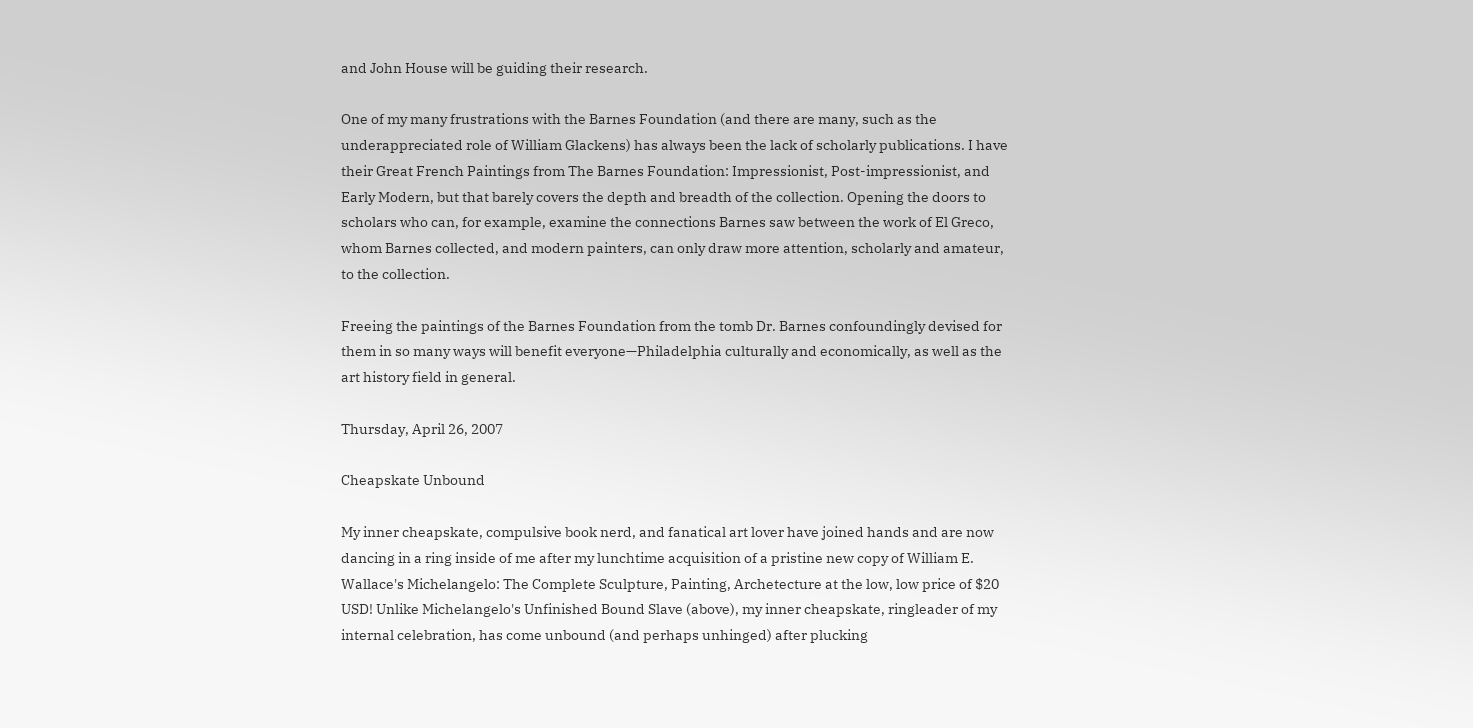and John House will be guiding their research.

One of my many frustrations with the Barnes Foundation (and there are many, such as the underappreciated role of William Glackens) has always been the lack of scholarly publications. I have their Great French Paintings from The Barnes Foundation: Impressionist, Post-impressionist, and Early Modern, but that barely covers the depth and breadth of the collection. Opening the doors to scholars who can, for example, examine the connections Barnes saw between the work of El Greco, whom Barnes collected, and modern painters, can only draw more attention, scholarly and amateur, to the collection.

Freeing the paintings of the Barnes Foundation from the tomb Dr. Barnes confoundingly devised for them in so many ways will benefit everyone—Philadelphia culturally and economically, as well as the art history field in general.

Thursday, April 26, 2007

Cheapskate Unbound

My inner cheapskate, compulsive book nerd, and fanatical art lover have joined hands and are now dancing in a ring inside of me after my lunchtime acquisition of a pristine new copy of William E. Wallace's Michelangelo: The Complete Sculpture, Painting, Archetecture at the low, low price of $20 USD! Unlike Michelangelo's Unfinished Bound Slave (above), my inner cheapskate, ringleader of my internal celebration, has come unbound (and perhaps unhinged) after plucking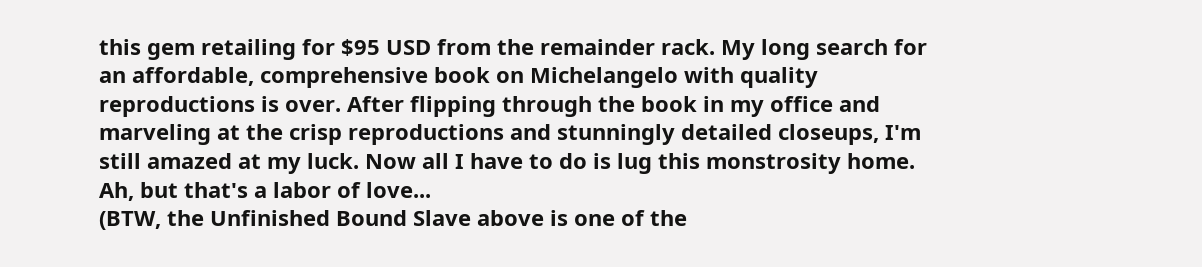this gem retailing for $95 USD from the remainder rack. My long search for an affordable, comprehensive book on Michelangelo with quality reproductions is over. After flipping through the book in my office and marveling at the crisp reproductions and stunningly detailed closeups, I'm still amazed at my luck. Now all I have to do is lug this monstrosity home. Ah, but that's a labor of love...
(BTW, the Unfinished Bound Slave above is one of the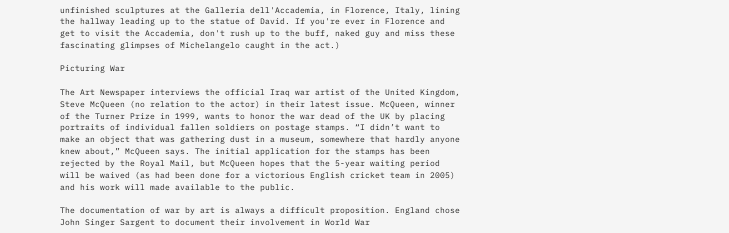unfinished sculptures at the Galleria dell'Accademia, in Florence, Italy, lining the hallway leading up to the statue of David. If you're ever in Florence and get to visit the Accademia, don't rush up to the buff, naked guy and miss these fascinating glimpses of Michelangelo caught in the act.)

Picturing War

The Art Newspaper interviews the official Iraq war artist of the United Kingdom, Steve McQueen (no relation to the actor) in their latest issue. McQueen, winner of the Turner Prize in 1999, wants to honor the war dead of the UK by placing portraits of individual fallen soldiers on postage stamps. “I didn’t want to make an object that was gathering dust in a museum, somewhere that hardly anyone knew about,” McQueen says. The initial application for the stamps has been rejected by the Royal Mail, but McQueen hopes that the 5-year waiting period will be waived (as had been done for a victorious English cricket team in 2005) and his work will made available to the public.

The documentation of war by art is always a difficult proposition. England chose John Singer Sargent to document their involvement in World War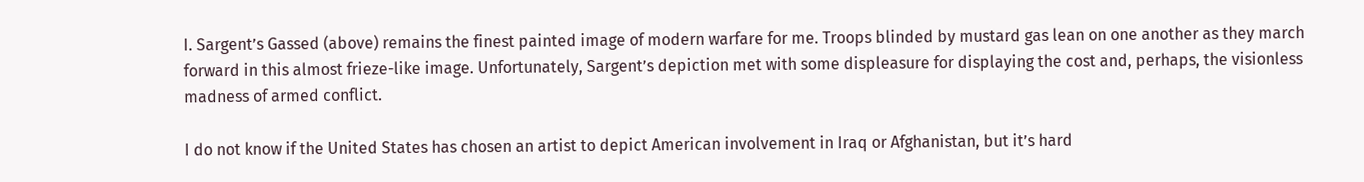I. Sargent’s Gassed (above) remains the finest painted image of modern warfare for me. Troops blinded by mustard gas lean on one another as they march forward in this almost frieze-like image. Unfortunately, Sargent’s depiction met with some displeasure for displaying the cost and, perhaps, the visionless madness of armed conflict.

I do not know if the United States has chosen an artist to depict American involvement in Iraq or Afghanistan, but it’s hard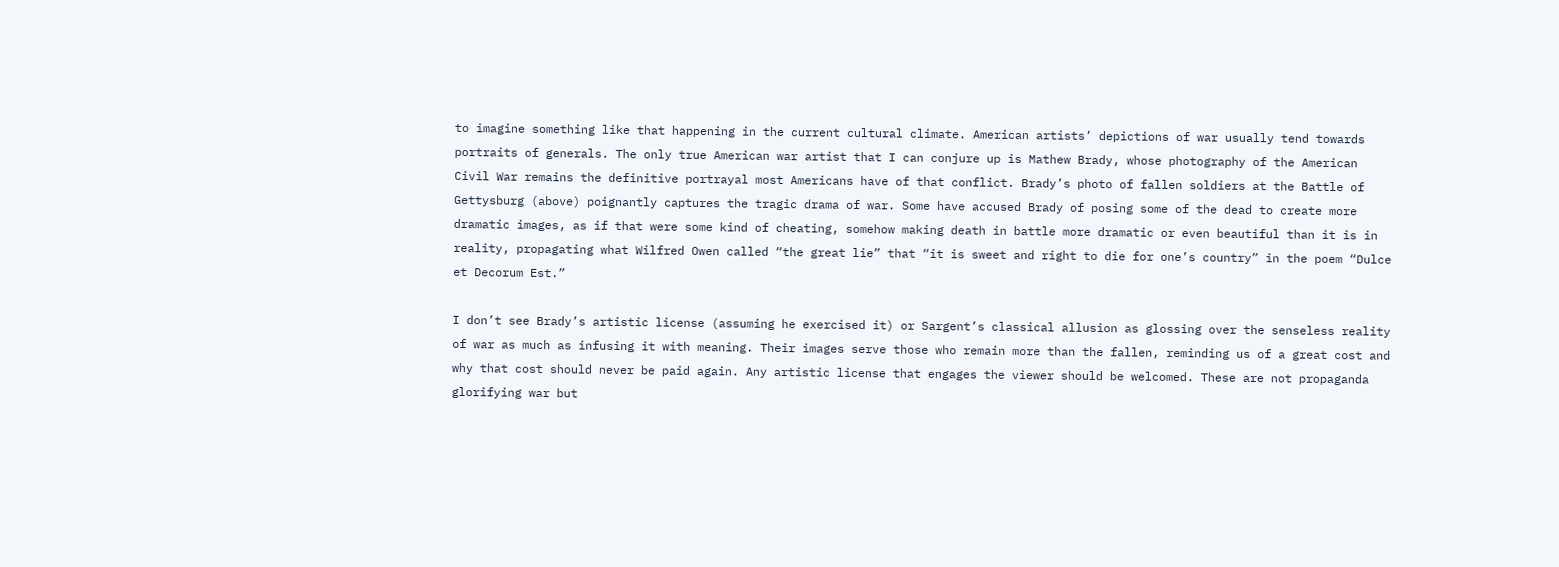to imagine something like that happening in the current cultural climate. American artists’ depictions of war usually tend towards portraits of generals. The only true American war artist that I can conjure up is Mathew Brady, whose photography of the American Civil War remains the definitive portrayal most Americans have of that conflict. Brady’s photo of fallen soldiers at the Battle of Gettysburg (above) poignantly captures the tragic drama of war. Some have accused Brady of posing some of the dead to create more dramatic images, as if that were some kind of cheating, somehow making death in battle more dramatic or even beautiful than it is in reality, propagating what Wilfred Owen called “the great lie” that “it is sweet and right to die for one’s country” in the poem “Dulce et Decorum Est.”

I don’t see Brady’s artistic license (assuming he exercised it) or Sargent’s classical allusion as glossing over the senseless reality of war as much as infusing it with meaning. Their images serve those who remain more than the fallen, reminding us of a great cost and why that cost should never be paid again. Any artistic license that engages the viewer should be welcomed. These are not propaganda glorifying war but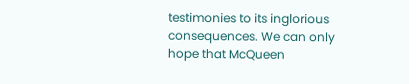testimonies to its inglorious consequences. We can only hope that McQueen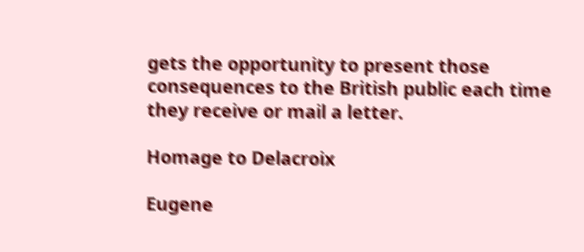gets the opportunity to present those consequences to the British public each time they receive or mail a letter.

Homage to Delacroix

Eugene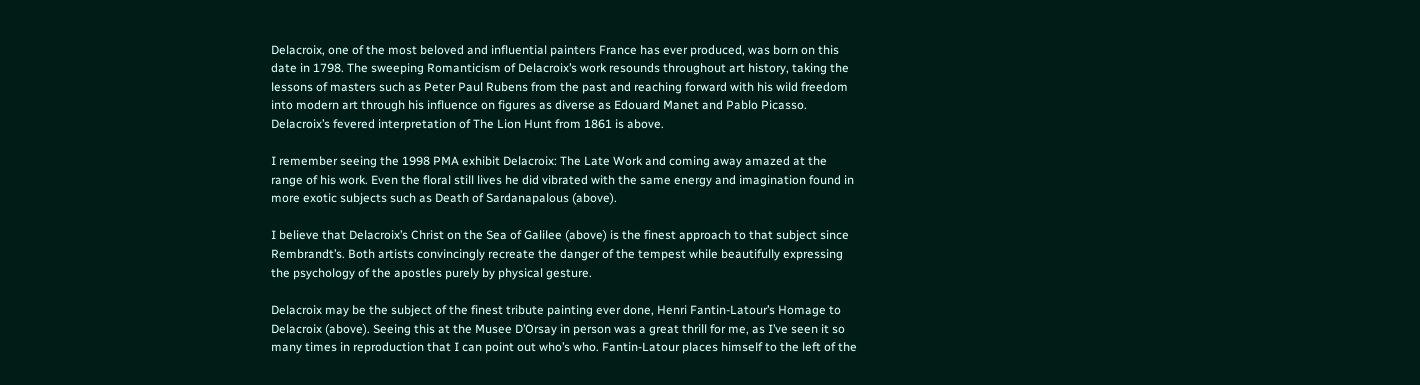Delacroix, one of the most beloved and influential painters France has ever produced, was born on this date in 1798. The sweeping Romanticism of Delacroix’s work resounds throughout art history, taking the lessons of masters such as Peter Paul Rubens from the past and reaching forward with his wild freedom into modern art through his influence on figures as diverse as Edouard Manet and Pablo Picasso. Delacroix’s fevered interpretation of The Lion Hunt from 1861 is above.

I remember seeing the 1998 PMA exhibit Delacroix: The Late Work and coming away amazed at the range of his work. Even the floral still lives he did vibrated with the same energy and imagination found in more exotic subjects such as Death of Sardanapalous (above).

I believe that Delacroix’s Christ on the Sea of Galilee (above) is the finest approach to that subject since Rembrandt’s. Both artists convincingly recreate the danger of the tempest while beautifully expressing the psychology of the apostles purely by physical gesture.

Delacroix may be the subject of the finest tribute painting ever done, Henri Fantin-Latour’s Homage to Delacroix (above). Seeing this at the Musee D’Orsay in person was a great thrill for me, as I’ve seen it so many times in reproduction that I can point out who’s who. Fantin-Latour places himself to the left of the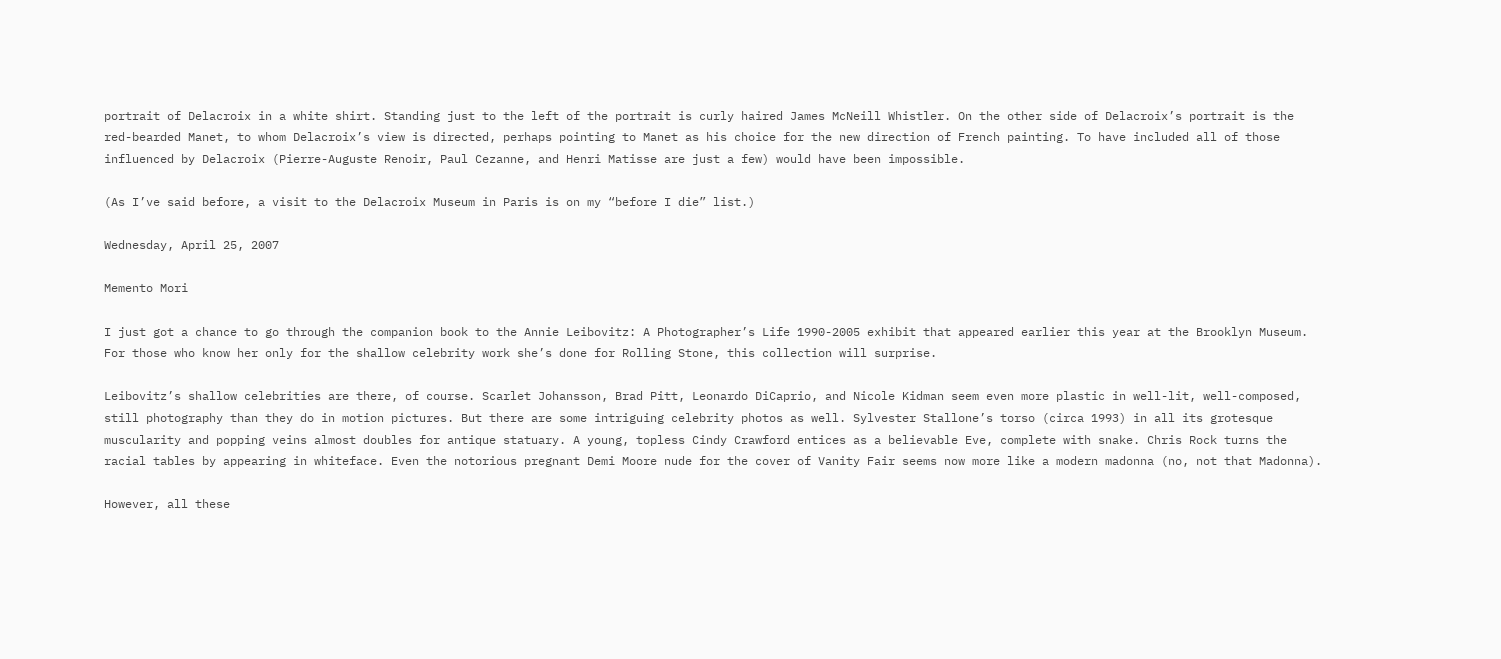portrait of Delacroix in a white shirt. Standing just to the left of the portrait is curly haired James McNeill Whistler. On the other side of Delacroix’s portrait is the red-bearded Manet, to whom Delacroix’s view is directed, perhaps pointing to Manet as his choice for the new direction of French painting. To have included all of those influenced by Delacroix (Pierre-Auguste Renoir, Paul Cezanne, and Henri Matisse are just a few) would have been impossible.

(As I’ve said before, a visit to the Delacroix Museum in Paris is on my “before I die” list.)

Wednesday, April 25, 2007

Memento Mori

I just got a chance to go through the companion book to the Annie Leibovitz: A Photographer’s Life 1990-2005 exhibit that appeared earlier this year at the Brooklyn Museum. For those who know her only for the shallow celebrity work she’s done for Rolling Stone, this collection will surprise.

Leibovitz’s shallow celebrities are there, of course. Scarlet Johansson, Brad Pitt, Leonardo DiCaprio, and Nicole Kidman seem even more plastic in well-lit, well-composed, still photography than they do in motion pictures. But there are some intriguing celebrity photos as well. Sylvester Stallone’s torso (circa 1993) in all its grotesque muscularity and popping veins almost doubles for antique statuary. A young, topless Cindy Crawford entices as a believable Eve, complete with snake. Chris Rock turns the racial tables by appearing in whiteface. Even the notorious pregnant Demi Moore nude for the cover of Vanity Fair seems now more like a modern madonna (no, not that Madonna).

However, all these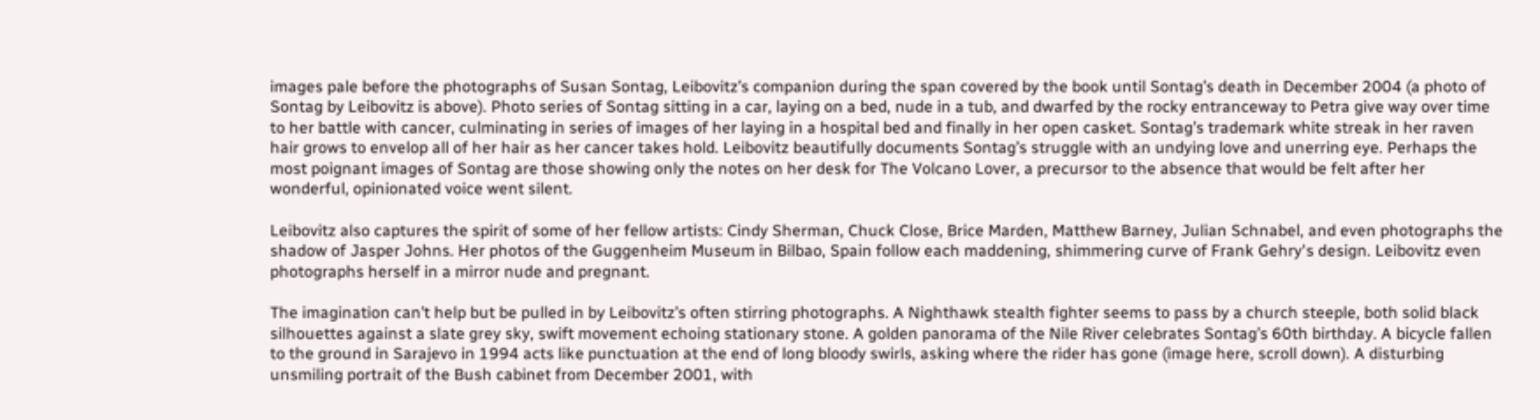images pale before the photographs of Susan Sontag, Leibovitz’s companion during the span covered by the book until Sontag’s death in December 2004 (a photo of Sontag by Leibovitz is above). Photo series of Sontag sitting in a car, laying on a bed, nude in a tub, and dwarfed by the rocky entranceway to Petra give way over time to her battle with cancer, culminating in series of images of her laying in a hospital bed and finally in her open casket. Sontag’s trademark white streak in her raven hair grows to envelop all of her hair as her cancer takes hold. Leibovitz beautifully documents Sontag’s struggle with an undying love and unerring eye. Perhaps the most poignant images of Sontag are those showing only the notes on her desk for The Volcano Lover, a precursor to the absence that would be felt after her wonderful, opinionated voice went silent.

Leibovitz also captures the spirit of some of her fellow artists: Cindy Sherman, Chuck Close, Brice Marden, Matthew Barney, Julian Schnabel, and even photographs the shadow of Jasper Johns. Her photos of the Guggenheim Museum in Bilbao, Spain follow each maddening, shimmering curve of Frank Gehry's design. Leibovitz even photographs herself in a mirror nude and pregnant.

The imagination can’t help but be pulled in by Leibovitz’s often stirring photographs. A Nighthawk stealth fighter seems to pass by a church steeple, both solid black silhouettes against a slate grey sky, swift movement echoing stationary stone. A golden panorama of the Nile River celebrates Sontag’s 60th birthday. A bicycle fallen to the ground in Sarajevo in 1994 acts like punctuation at the end of long bloody swirls, asking where the rider has gone (image here, scroll down). A disturbing unsmiling portrait of the Bush cabinet from December 2001, with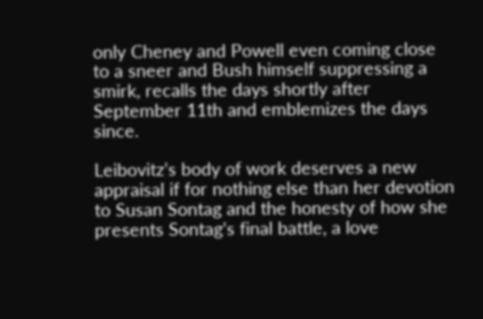only Cheney and Powell even coming close to a sneer and Bush himself suppressing a smirk, recalls the days shortly after September 11th and emblemizes the days since.

Leibovitz’s body of work deserves a new appraisal if for nothing else than her devotion to Susan Sontag and the honesty of how she presents Sontag’s final battle, a love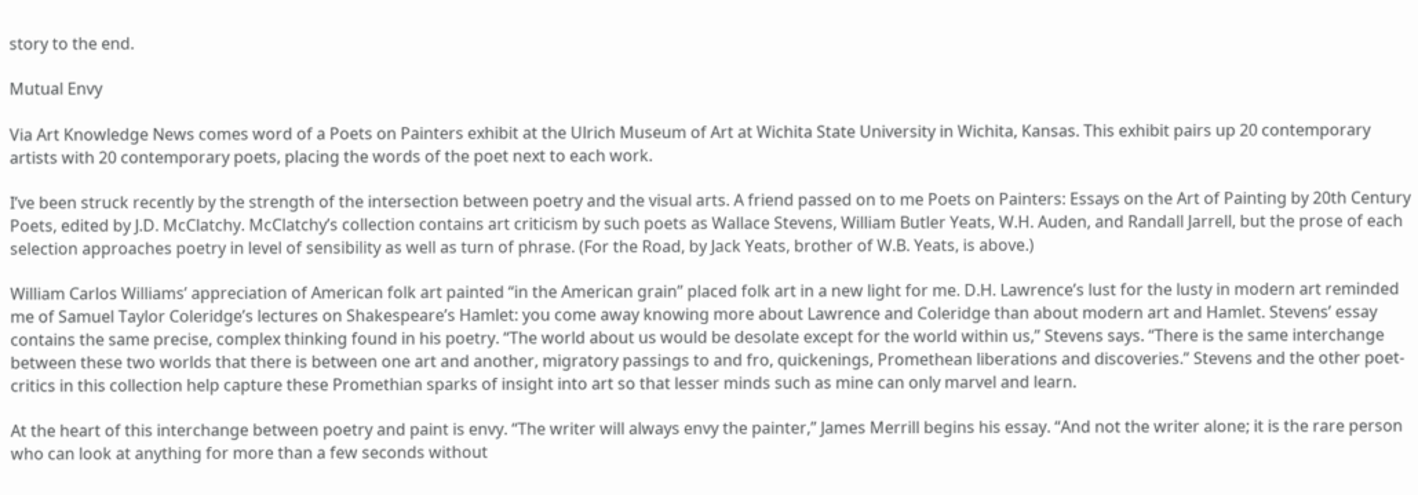story to the end.

Mutual Envy

Via Art Knowledge News comes word of a Poets on Painters exhibit at the Ulrich Museum of Art at Wichita State University in Wichita, Kansas. This exhibit pairs up 20 contemporary artists with 20 contemporary poets, placing the words of the poet next to each work.

I’ve been struck recently by the strength of the intersection between poetry and the visual arts. A friend passed on to me Poets on Painters: Essays on the Art of Painting by 20th Century Poets, edited by J.D. McClatchy. McClatchy’s collection contains art criticism by such poets as Wallace Stevens, William Butler Yeats, W.H. Auden, and Randall Jarrell, but the prose of each selection approaches poetry in level of sensibility as well as turn of phrase. (For the Road, by Jack Yeats, brother of W.B. Yeats, is above.)

William Carlos Williams’ appreciation of American folk art painted “in the American grain” placed folk art in a new light for me. D.H. Lawrence’s lust for the lusty in modern art reminded me of Samuel Taylor Coleridge’s lectures on Shakespeare’s Hamlet: you come away knowing more about Lawrence and Coleridge than about modern art and Hamlet. Stevens’ essay contains the same precise, complex thinking found in his poetry. “The world about us would be desolate except for the world within us,” Stevens says. “There is the same interchange between these two worlds that there is between one art and another, migratory passings to and fro, quickenings, Promethean liberations and discoveries.” Stevens and the other poet-critics in this collection help capture these Promethian sparks of insight into art so that lesser minds such as mine can only marvel and learn.

At the heart of this interchange between poetry and paint is envy. “The writer will always envy the painter,” James Merrill begins his essay. “And not the writer alone; it is the rare person who can look at anything for more than a few seconds without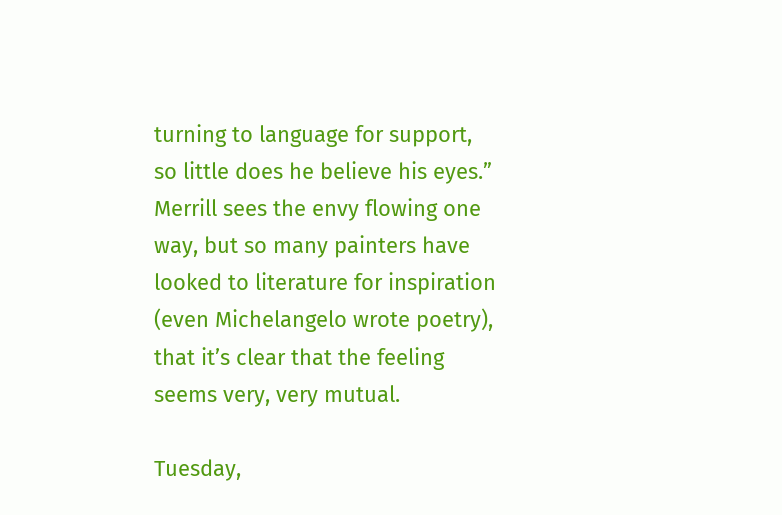turning to language for support, so little does he believe his eyes.” Merrill sees the envy flowing one way, but so many painters have looked to literature for inspiration (even Michelangelo wrote poetry), that it’s clear that the feeling seems very, very mutual.

Tuesday,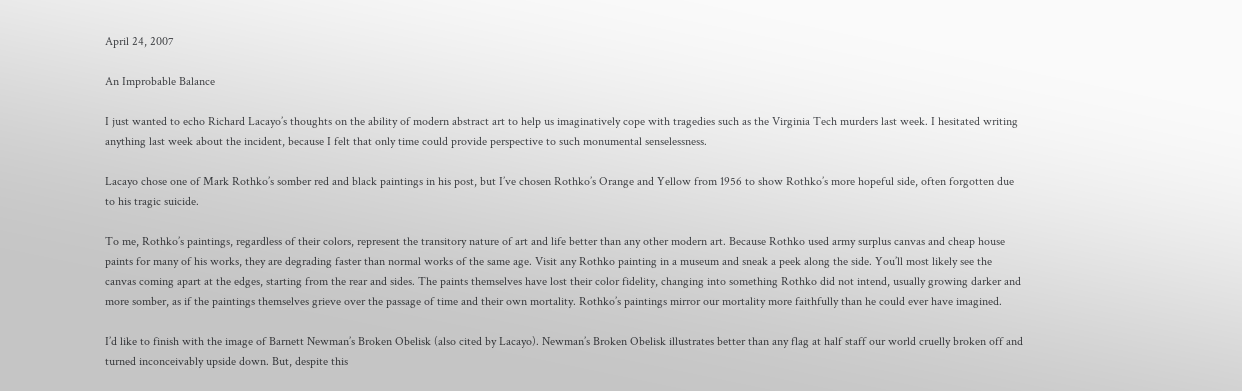April 24, 2007

An Improbable Balance

I just wanted to echo Richard Lacayo’s thoughts on the ability of modern abstract art to help us imaginatively cope with tragedies such as the Virginia Tech murders last week. I hesitated writing anything last week about the incident, because I felt that only time could provide perspective to such monumental senselessness.

Lacayo chose one of Mark Rothko’s somber red and black paintings in his post, but I’ve chosen Rothko’s Orange and Yellow from 1956 to show Rothko’s more hopeful side, often forgotten due to his tragic suicide.

To me, Rothko’s paintings, regardless of their colors, represent the transitory nature of art and life better than any other modern art. Because Rothko used army surplus canvas and cheap house paints for many of his works, they are degrading faster than normal works of the same age. Visit any Rothko painting in a museum and sneak a peek along the side. You’ll most likely see the canvas coming apart at the edges, starting from the rear and sides. The paints themselves have lost their color fidelity, changing into something Rothko did not intend, usually growing darker and more somber, as if the paintings themselves grieve over the passage of time and their own mortality. Rothko’s paintings mirror our mortality more faithfully than he could ever have imagined.

I’d like to finish with the image of Barnett Newman’s Broken Obelisk (also cited by Lacayo). Newman’s Broken Obelisk illustrates better than any flag at half staff our world cruelly broken off and turned inconceivably upside down. But, despite this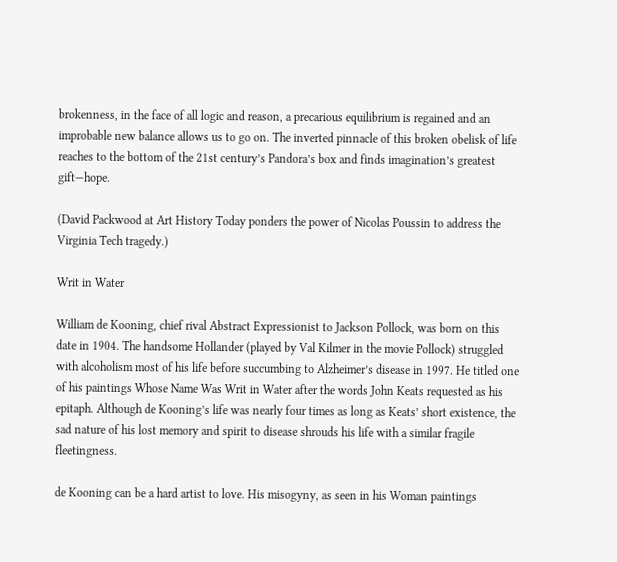brokenness, in the face of all logic and reason, a precarious equilibrium is regained and an improbable new balance allows us to go on. The inverted pinnacle of this broken obelisk of life reaches to the bottom of the 21st century’s Pandora’s box and finds imagination’s greatest gift—hope.

(David Packwood at Art History Today ponders the power of Nicolas Poussin to address the Virginia Tech tragedy.)

Writ in Water

William de Kooning, chief rival Abstract Expressionist to Jackson Pollock, was born on this date in 1904. The handsome Hollander (played by Val Kilmer in the movie Pollock) struggled with alcoholism most of his life before succumbing to Alzheimer’s disease in 1997. He titled one of his paintings Whose Name Was Writ in Water after the words John Keats requested as his epitaph. Although de Kooning’s life was nearly four times as long as Keats’ short existence, the sad nature of his lost memory and spirit to disease shrouds his life with a similar fragile fleetingness.

de Kooning can be a hard artist to love. His misogyny, as seen in his Woman paintings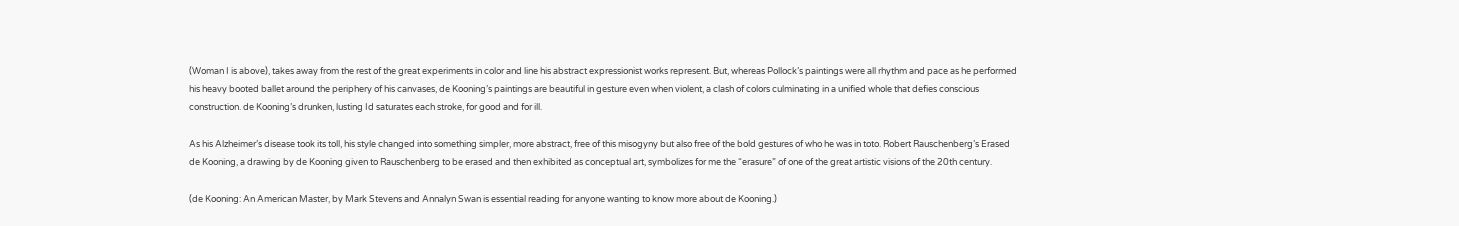(Woman I is above), takes away from the rest of the great experiments in color and line his abstract expressionist works represent. But, whereas Pollock’s paintings were all rhythm and pace as he performed his heavy booted ballet around the periphery of his canvases, de Kooning’s paintings are beautiful in gesture even when violent, a clash of colors culminating in a unified whole that defies conscious construction. de Kooning’s drunken, lusting Id saturates each stroke, for good and for ill.

As his Alzheimer’s disease took its toll, his style changed into something simpler, more abstract, free of this misogyny but also free of the bold gestures of who he was in toto. Robert Rauschenberg’s Erased de Kooning, a drawing by de Kooning given to Rauschenberg to be erased and then exhibited as conceptual art, symbolizes for me the “erasure” of one of the great artistic visions of the 20th century.

(de Kooning: An American Master, by Mark Stevens and Annalyn Swan is essential reading for anyone wanting to know more about de Kooning.)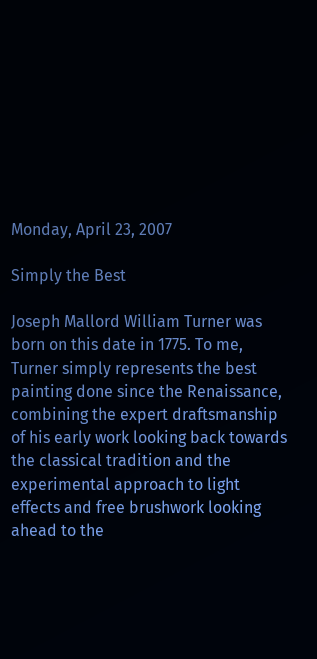Monday, April 23, 2007

Simply the Best

Joseph Mallord William Turner was born on this date in 1775. To me, Turner simply represents the best painting done since the Renaissance, combining the expert draftsmanship of his early work looking back towards the classical tradition and the experimental approach to light effects and free brushwork looking ahead to the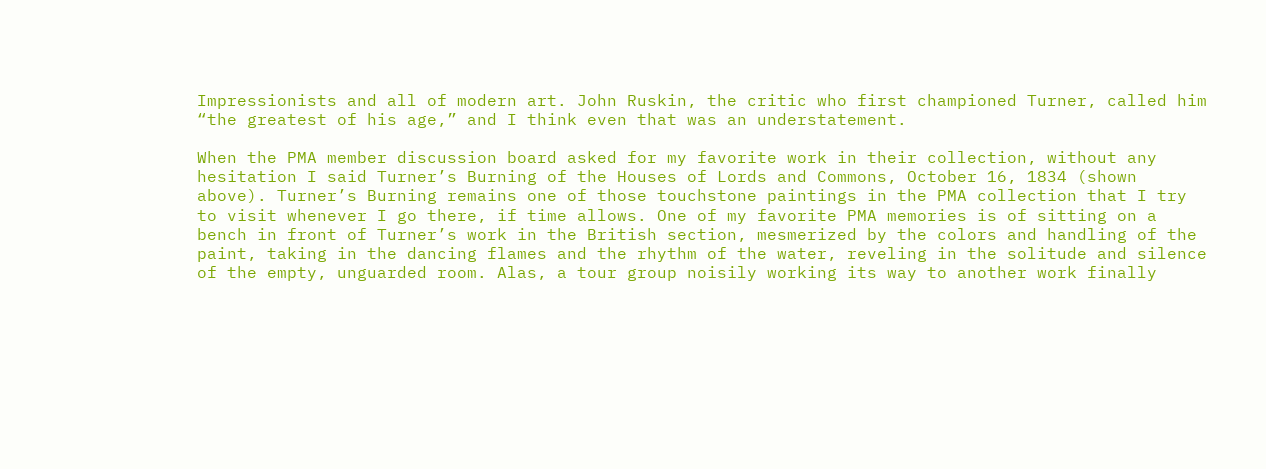Impressionists and all of modern art. John Ruskin, the critic who first championed Turner, called him “the greatest of his age,” and I think even that was an understatement.

When the PMA member discussion board asked for my favorite work in their collection, without any hesitation I said Turner’s Burning of the Houses of Lords and Commons, October 16, 1834 (shown above). Turner’s Burning remains one of those touchstone paintings in the PMA collection that I try to visit whenever I go there, if time allows. One of my favorite PMA memories is of sitting on a bench in front of Turner’s work in the British section, mesmerized by the colors and handling of the paint, taking in the dancing flames and the rhythm of the water, reveling in the solitude and silence of the empty, unguarded room. Alas, a tour group noisily working its way to another work finally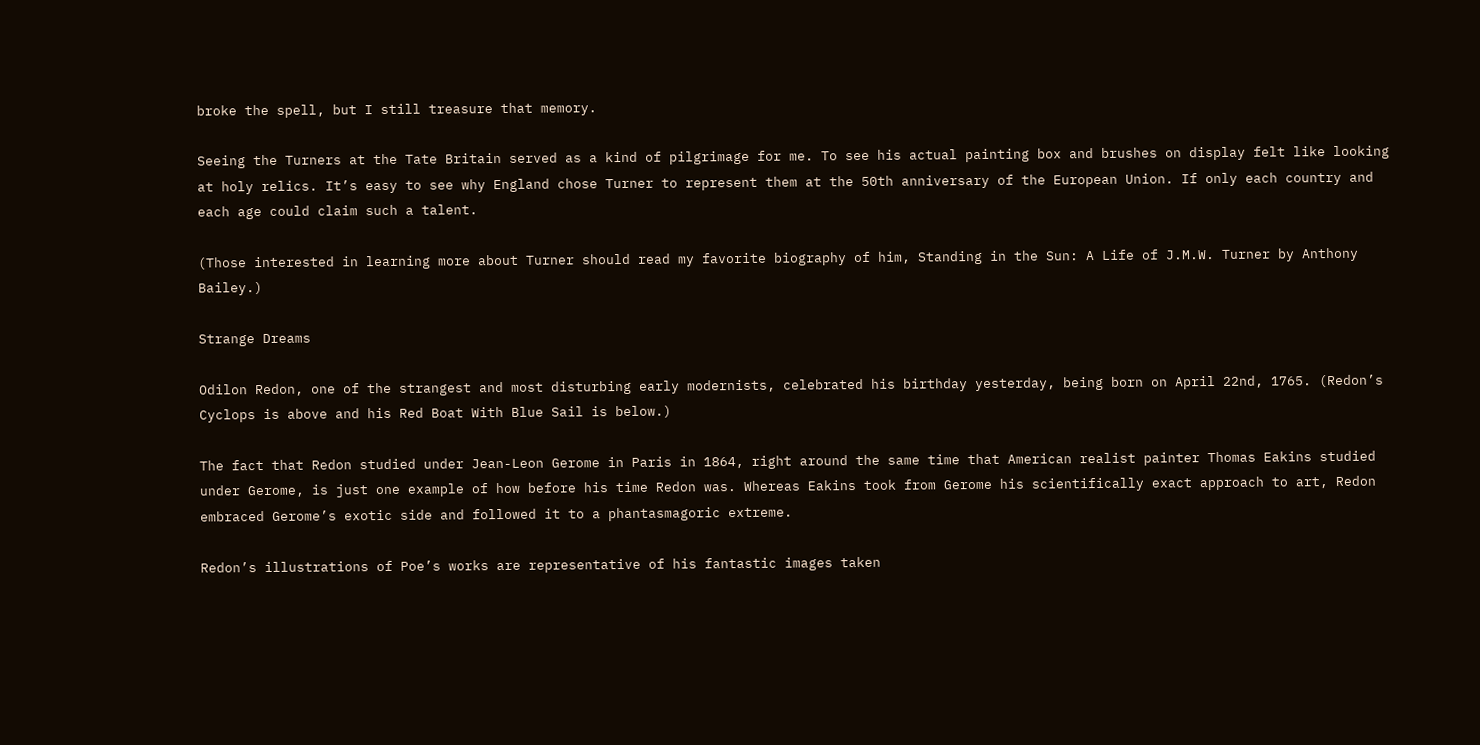broke the spell, but I still treasure that memory.

Seeing the Turners at the Tate Britain served as a kind of pilgrimage for me. To see his actual painting box and brushes on display felt like looking at holy relics. It’s easy to see why England chose Turner to represent them at the 50th anniversary of the European Union. If only each country and each age could claim such a talent.

(Those interested in learning more about Turner should read my favorite biography of him, Standing in the Sun: A Life of J.M.W. Turner by Anthony Bailey.)

Strange Dreams

Odilon Redon, one of the strangest and most disturbing early modernists, celebrated his birthday yesterday, being born on April 22nd, 1765. (Redon’s Cyclops is above and his Red Boat With Blue Sail is below.)

The fact that Redon studied under Jean-Leon Gerome in Paris in 1864, right around the same time that American realist painter Thomas Eakins studied under Gerome, is just one example of how before his time Redon was. Whereas Eakins took from Gerome his scientifically exact approach to art, Redon embraced Gerome’s exotic side and followed it to a phantasmagoric extreme.

Redon’s illustrations of Poe’s works are representative of his fantastic images taken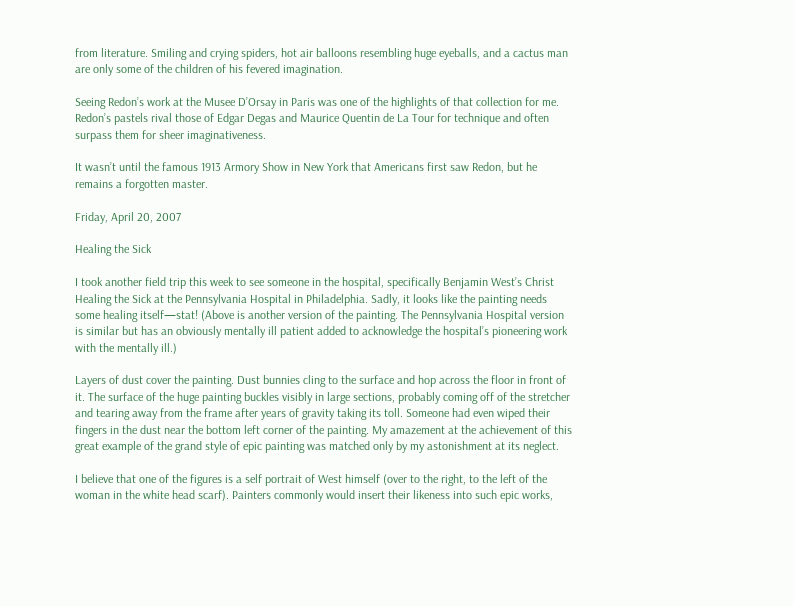from literature. Smiling and crying spiders, hot air balloons resembling huge eyeballs, and a cactus man are only some of the children of his fevered imagination.

Seeing Redon’s work at the Musee D’Orsay in Paris was one of the highlights of that collection for me. Redon’s pastels rival those of Edgar Degas and Maurice Quentin de La Tour for technique and often surpass them for sheer imaginativeness.

It wasn’t until the famous 1913 Armory Show in New York that Americans first saw Redon, but he remains a forgotten master.

Friday, April 20, 2007

Healing the Sick

I took another field trip this week to see someone in the hospital, specifically Benjamin West’s Christ Healing the Sick at the Pennsylvania Hospital in Philadelphia. Sadly, it looks like the painting needs some healing itself—stat! (Above is another version of the painting. The Pennsylvania Hospital version is similar but has an obviously mentally ill patient added to acknowledge the hospital’s pioneering work with the mentally ill.)

Layers of dust cover the painting. Dust bunnies cling to the surface and hop across the floor in front of it. The surface of the huge painting buckles visibly in large sections, probably coming off of the stretcher and tearing away from the frame after years of gravity taking its toll. Someone had even wiped their fingers in the dust near the bottom left corner of the painting. My amazement at the achievement of this great example of the grand style of epic painting was matched only by my astonishment at its neglect.

I believe that one of the figures is a self portrait of West himself (over to the right, to the left of the woman in the white head scarf). Painters commonly would insert their likeness into such epic works,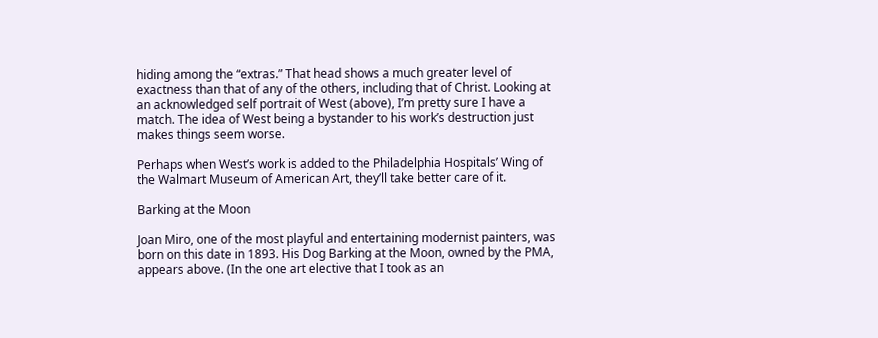hiding among the “extras.” That head shows a much greater level of exactness than that of any of the others, including that of Christ. Looking at an acknowledged self portrait of West (above), I’m pretty sure I have a match. The idea of West being a bystander to his work’s destruction just makes things seem worse.

Perhaps when West’s work is added to the Philadelphia Hospitals’ Wing of the Walmart Museum of American Art, they’ll take better care of it.

Barking at the Moon

Joan Miro, one of the most playful and entertaining modernist painters, was born on this date in 1893. His Dog Barking at the Moon, owned by the PMA, appears above. (In the one art elective that I took as an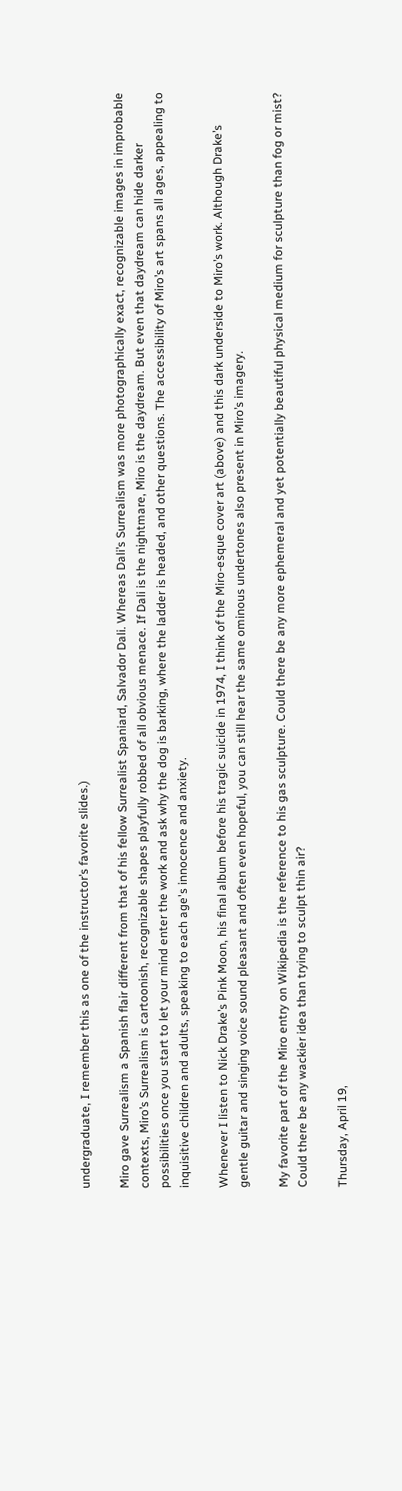undergraduate, I remember this as one of the instructor’s favorite slides.)

Miro gave Surrealism a Spanish flair different from that of his fellow Surrealist Spaniard, Salvador Dali. Whereas Dali’s Surrealism was more photographically exact, recognizable images in improbable contexts, Miro’s Surrealism is cartoonish, recognizable shapes playfully robbed of all obvious menace. If Dali is the nightmare, Miro is the daydream. But even that daydream can hide darker possibilities once you start to let your mind enter the work and ask why the dog is barking, where the ladder is headed, and other questions. The accessibility of Miro’s art spans all ages, appealing to inquisitive children and adults, speaking to each age's innocence and anxiety.

Whenever I listen to Nick Drake’s Pink Moon, his final album before his tragic suicide in 1974, I think of the Miro-esque cover art (above) and this dark underside to Miro’s work. Although Drake’s gentle guitar and singing voice sound pleasant and often even hopeful, you can still hear the same ominous undertones also present in Miro’s imagery.

My favorite part of the Miro entry on Wikipedia is the reference to his gas sculpture. Could there be any more ephemeral and yet potentially beautiful physical medium for sculpture than fog or mist? Could there be any wackier idea than trying to sculpt thin air?

Thursday, April 19,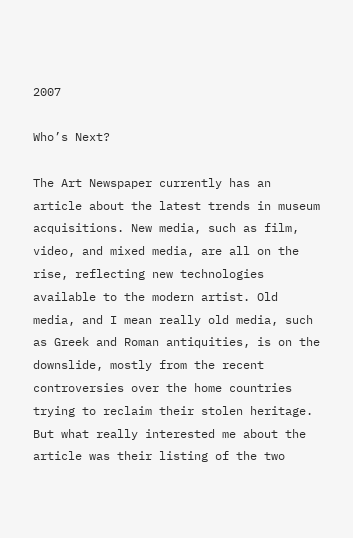2007

Who’s Next?

The Art Newspaper currently has an article about the latest trends in museum acquisitions. New media, such as film, video, and mixed media, are all on the rise, reflecting new technologies available to the modern artist. Old media, and I mean really old media, such as Greek and Roman antiquities, is on the downslide, mostly from the recent controversies over the home countries trying to reclaim their stolen heritage. But what really interested me about the article was their listing of the two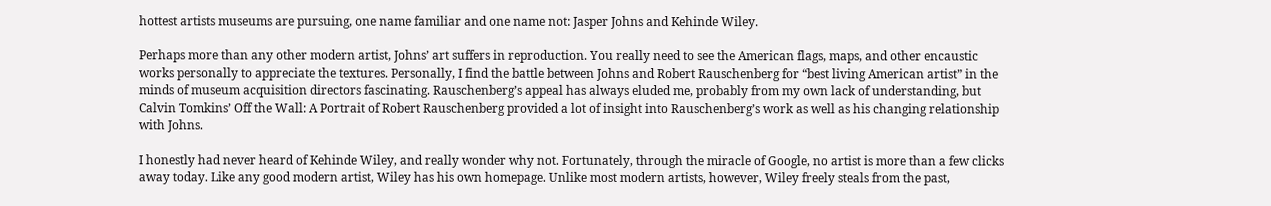hottest artists museums are pursuing, one name familiar and one name not: Jasper Johns and Kehinde Wiley.

Perhaps more than any other modern artist, Johns’ art suffers in reproduction. You really need to see the American flags, maps, and other encaustic works personally to appreciate the textures. Personally, I find the battle between Johns and Robert Rauschenberg for “best living American artist” in the minds of museum acquisition directors fascinating. Rauschenberg’s appeal has always eluded me, probably from my own lack of understanding, but Calvin Tomkins’ Off the Wall: A Portrait of Robert Rauschenberg provided a lot of insight into Rauschenberg’s work as well as his changing relationship with Johns.

I honestly had never heard of Kehinde Wiley, and really wonder why not. Fortunately, through the miracle of Google, no artist is more than a few clicks away today. Like any good modern artist, Wiley has his own homepage. Unlike most modern artists, however, Wiley freely steals from the past,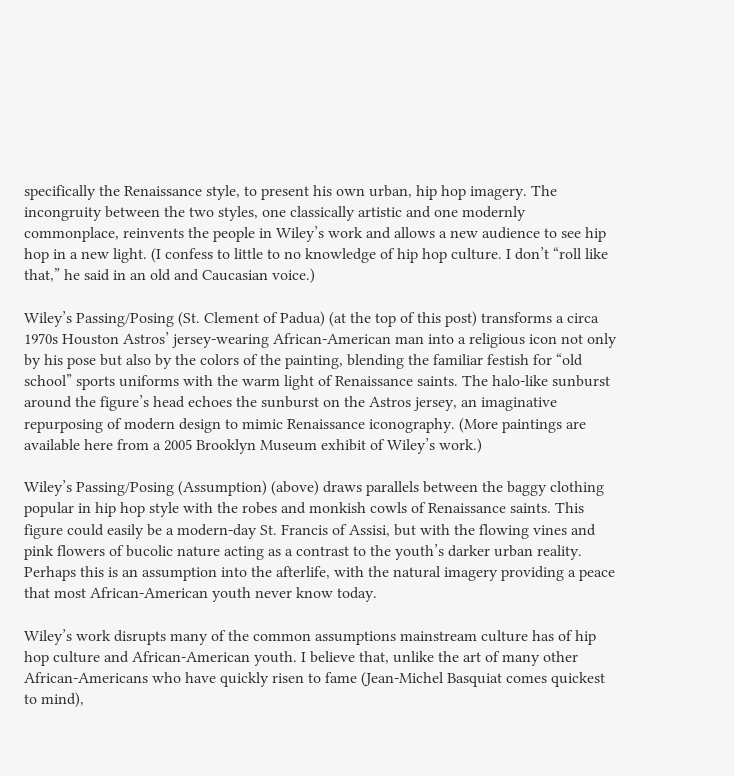specifically the Renaissance style, to present his own urban, hip hop imagery. The incongruity between the two styles, one classically artistic and one modernly commonplace, reinvents the people in Wiley’s work and allows a new audience to see hip hop in a new light. (I confess to little to no knowledge of hip hop culture. I don’t “roll like that,” he said in an old and Caucasian voice.)

Wiley’s Passing/Posing (St. Clement of Padua) (at the top of this post) transforms a circa 1970s Houston Astros’ jersey-wearing African-American man into a religious icon not only by his pose but also by the colors of the painting, blending the familiar festish for “old school” sports uniforms with the warm light of Renaissance saints. The halo-like sunburst around the figure’s head echoes the sunburst on the Astros jersey, an imaginative repurposing of modern design to mimic Renaissance iconography. (More paintings are available here from a 2005 Brooklyn Museum exhibit of Wiley’s work.)

Wiley’s Passing/Posing (Assumption) (above) draws parallels between the baggy clothing popular in hip hop style with the robes and monkish cowls of Renaissance saints. This figure could easily be a modern-day St. Francis of Assisi, but with the flowing vines and pink flowers of bucolic nature acting as a contrast to the youth’s darker urban reality. Perhaps this is an assumption into the afterlife, with the natural imagery providing a peace that most African-American youth never know today.

Wiley’s work disrupts many of the common assumptions mainstream culture has of hip hop culture and African-American youth. I believe that, unlike the art of many other African-Americans who have quickly risen to fame (Jean-Michel Basquiat comes quickest to mind),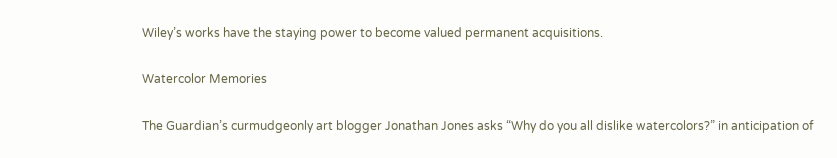Wiley’s works have the staying power to become valued permanent acquisitions.

Watercolor Memories

The Guardian’s curmudgeonly art blogger Jonathan Jones asks “Why do you all dislike watercolors?” in anticipation of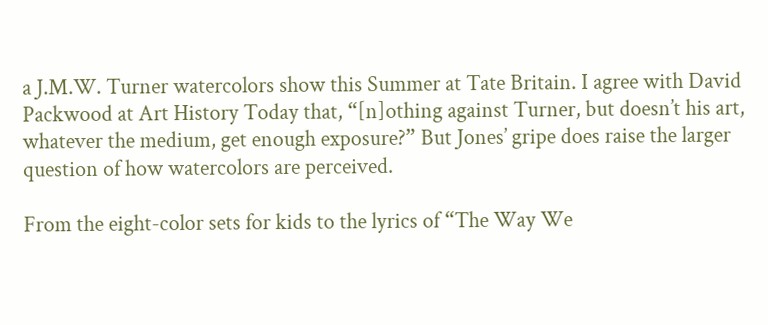a J.M.W. Turner watercolors show this Summer at Tate Britain. I agree with David Packwood at Art History Today that, “[n]othing against Turner, but doesn’t his art, whatever the medium, get enough exposure?” But Jones’ gripe does raise the larger question of how watercolors are perceived.

From the eight-color sets for kids to the lyrics of “The Way We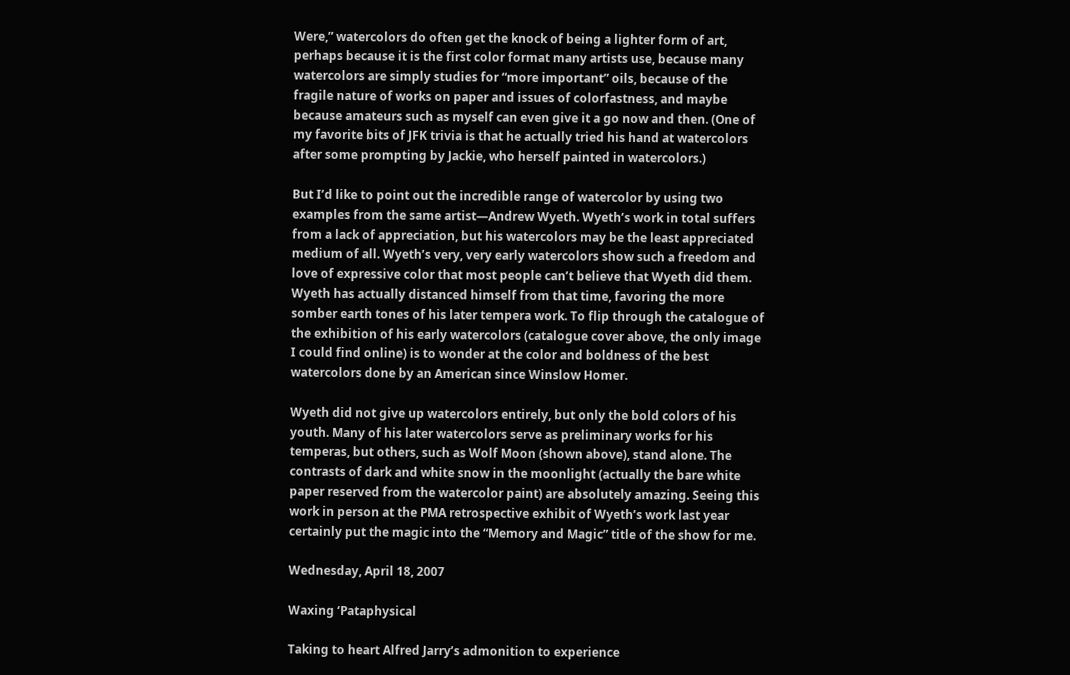Were,” watercolors do often get the knock of being a lighter form of art, perhaps because it is the first color format many artists use, because many watercolors are simply studies for “more important” oils, because of the fragile nature of works on paper and issues of colorfastness, and maybe because amateurs such as myself can even give it a go now and then. (One of my favorite bits of JFK trivia is that he actually tried his hand at watercolors after some prompting by Jackie, who herself painted in watercolors.)

But I’d like to point out the incredible range of watercolor by using two examples from the same artist—Andrew Wyeth. Wyeth’s work in total suffers from a lack of appreciation, but his watercolors may be the least appreciated medium of all. Wyeth’s very, very early watercolors show such a freedom and love of expressive color that most people can’t believe that Wyeth did them. Wyeth has actually distanced himself from that time, favoring the more somber earth tones of his later tempera work. To flip through the catalogue of the exhibition of his early watercolors (catalogue cover above, the only image I could find online) is to wonder at the color and boldness of the best watercolors done by an American since Winslow Homer.

Wyeth did not give up watercolors entirely, but only the bold colors of his youth. Many of his later watercolors serve as preliminary works for his temperas, but others, such as Wolf Moon (shown above), stand alone. The contrasts of dark and white snow in the moonlight (actually the bare white paper reserved from the watercolor paint) are absolutely amazing. Seeing this work in person at the PMA retrospective exhibit of Wyeth’s work last year certainly put the magic into the “Memory and Magic” title of the show for me.

Wednesday, April 18, 2007

Waxing ‘Pataphysical

Taking to heart Alfred Jarry’s admonition to experience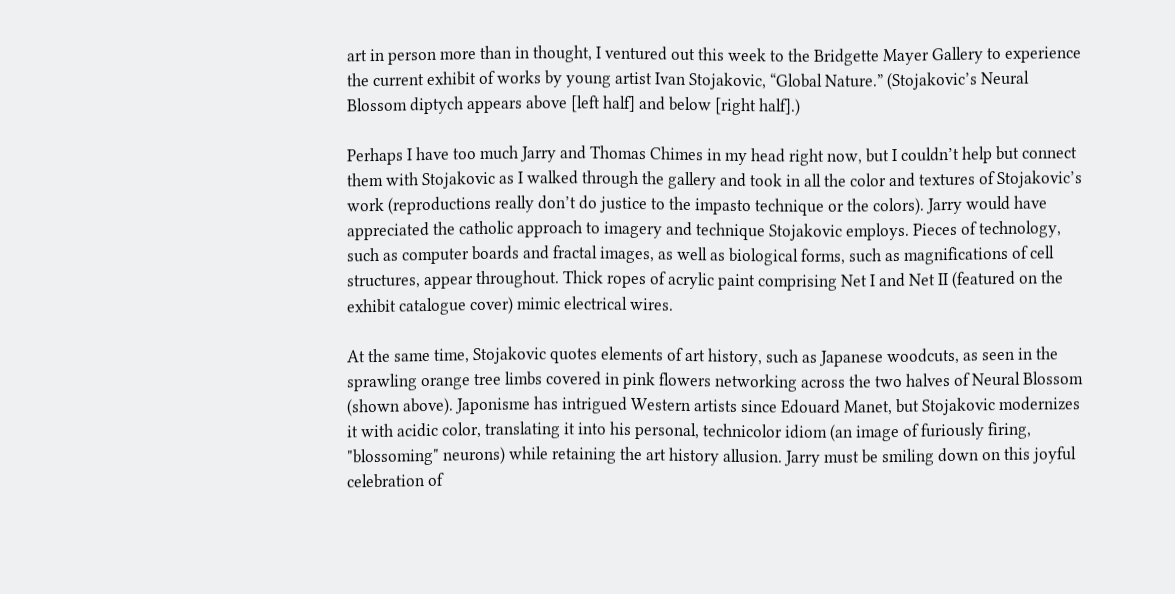art in person more than in thought, I ventured out this week to the Bridgette Mayer Gallery to experience the current exhibit of works by young artist Ivan Stojakovic, “Global Nature.” (Stojakovic’s Neural Blossom diptych appears above [left half] and below [right half].)

Perhaps I have too much Jarry and Thomas Chimes in my head right now, but I couldn’t help but connect them with Stojakovic as I walked through the gallery and took in all the color and textures of Stojakovic’s work (reproductions really don’t do justice to the impasto technique or the colors). Jarry would have appreciated the catholic approach to imagery and technique Stojakovic employs. Pieces of technology, such as computer boards and fractal images, as well as biological forms, such as magnifications of cell structures, appear throughout. Thick ropes of acrylic paint comprising Net I and Net II (featured on the exhibit catalogue cover) mimic electrical wires.

At the same time, Stojakovic quotes elements of art history, such as Japanese woodcuts, as seen in the sprawling orange tree limbs covered in pink flowers networking across the two halves of Neural Blossom (shown above). Japonisme has intrigued Western artists since Edouard Manet, but Stojakovic modernizes it with acidic color, translating it into his personal, technicolor idiom (an image of furiously firing, "blossoming" neurons) while retaining the art history allusion. Jarry must be smiling down on this joyful celebration of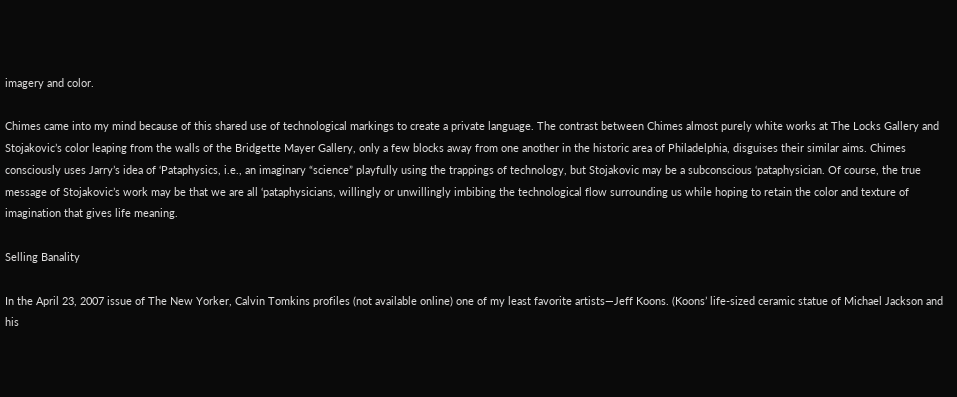imagery and color.

Chimes came into my mind because of this shared use of technological markings to create a private language. The contrast between Chimes almost purely white works at The Locks Gallery and Stojakovic’s color leaping from the walls of the Bridgette Mayer Gallery, only a few blocks away from one another in the historic area of Philadelphia, disguises their similar aims. Chimes consciously uses Jarry’s idea of ‘Pataphysics, i.e., an imaginary “science” playfully using the trappings of technology, but Stojakovic may be a subconscious ‘pataphysician. Of course, the true message of Stojakovic’s work may be that we are all ‘pataphysicians, willingly or unwillingly imbibing the technological flow surrounding us while hoping to retain the color and texture of imagination that gives life meaning.

Selling Banality

In the April 23, 2007 issue of The New Yorker, Calvin Tomkins profiles (not available online) one of my least favorite artists—Jeff Koons. (Koons’ life-sized ceramic statue of Michael Jackson and his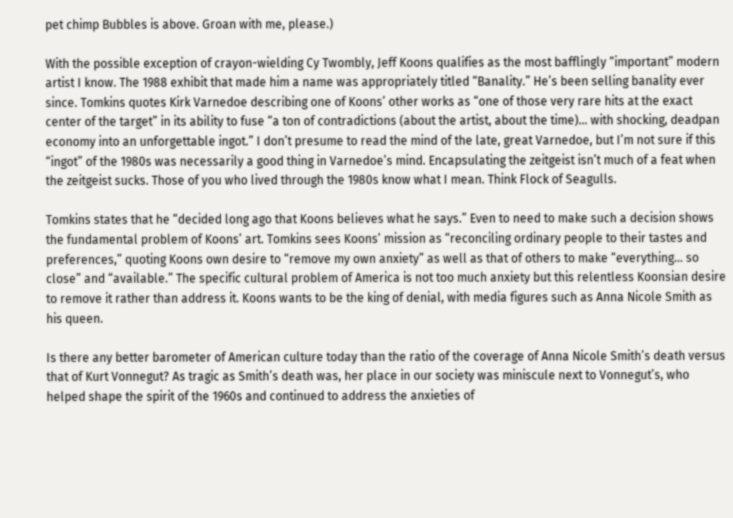pet chimp Bubbles is above. Groan with me, please.)

With the possible exception of crayon-wielding Cy Twombly, Jeff Koons qualifies as the most bafflingly “important” modern artist I know. The 1988 exhibit that made him a name was appropriately titled “Banality.” He’s been selling banality ever since. Tomkins quotes Kirk Varnedoe describing one of Koons’ other works as “one of those very rare hits at the exact center of the target” in its ability to fuse “a ton of contradictions (about the artist, about the time)… with shocking, deadpan economy into an unforgettable ingot.” I don’t presume to read the mind of the late, great Varnedoe, but I’m not sure if this “ingot” of the 1980s was necessarily a good thing in Varnedoe’s mind. Encapsulating the zeitgeist isn’t much of a feat when the zeitgeist sucks. Those of you who lived through the 1980s know what I mean. Think Flock of Seagulls.

Tomkins states that he “decided long ago that Koons believes what he says.” Even to need to make such a decision shows the fundamental problem of Koons’ art. Tomkins sees Koons’ mission as “reconciling ordinary people to their tastes and preferences,” quoting Koons own desire to “remove my own anxiety” as well as that of others to make “everything… so close” and “available.” The specific cultural problem of America is not too much anxiety but this relentless Koonsian desire to remove it rather than address it. Koons wants to be the king of denial, with media figures such as Anna Nicole Smith as his queen.

Is there any better barometer of American culture today than the ratio of the coverage of Anna Nicole Smith’s death versus that of Kurt Vonnegut? As tragic as Smith’s death was, her place in our society was miniscule next to Vonnegut’s, who helped shape the spirit of the 1960s and continued to address the anxieties of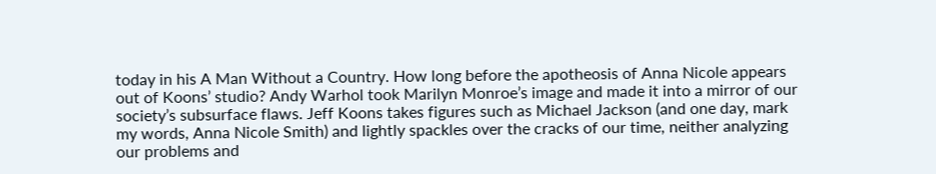today in his A Man Without a Country. How long before the apotheosis of Anna Nicole appears out of Koons’ studio? Andy Warhol took Marilyn Monroe’s image and made it into a mirror of our society’s subsurface flaws. Jeff Koons takes figures such as Michael Jackson (and one day, mark my words, Anna Nicole Smith) and lightly spackles over the cracks of our time, neither analyzing our problems and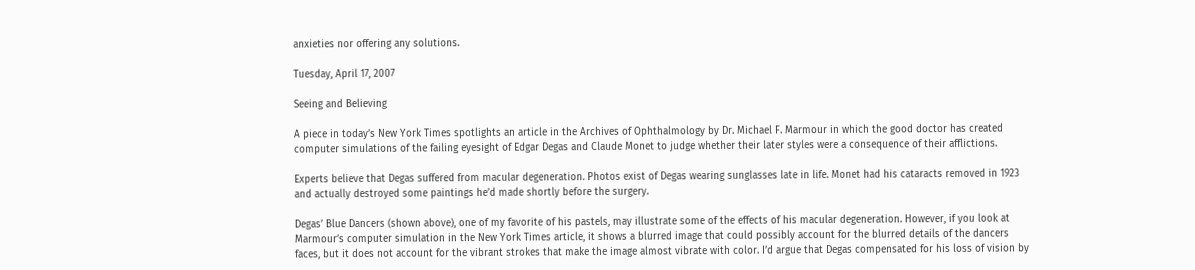anxieties nor offering any solutions.

Tuesday, April 17, 2007

Seeing and Believing

A piece in today’s New York Times spotlights an article in the Archives of Ophthalmology by Dr. Michael F. Marmour in which the good doctor has created computer simulations of the failing eyesight of Edgar Degas and Claude Monet to judge whether their later styles were a consequence of their afflictions.

Experts believe that Degas suffered from macular degeneration. Photos exist of Degas wearing sunglasses late in life. Monet had his cataracts removed in 1923 and actually destroyed some paintings he’d made shortly before the surgery.

Degas’ Blue Dancers (shown above), one of my favorite of his pastels, may illustrate some of the effects of his macular degeneration. However, if you look at Marmour’s computer simulation in the New York Times article, it shows a blurred image that could possibly account for the blurred details of the dancers faces, but it does not account for the vibrant strokes that make the image almost vibrate with color. I’d argue that Degas compensated for his loss of vision by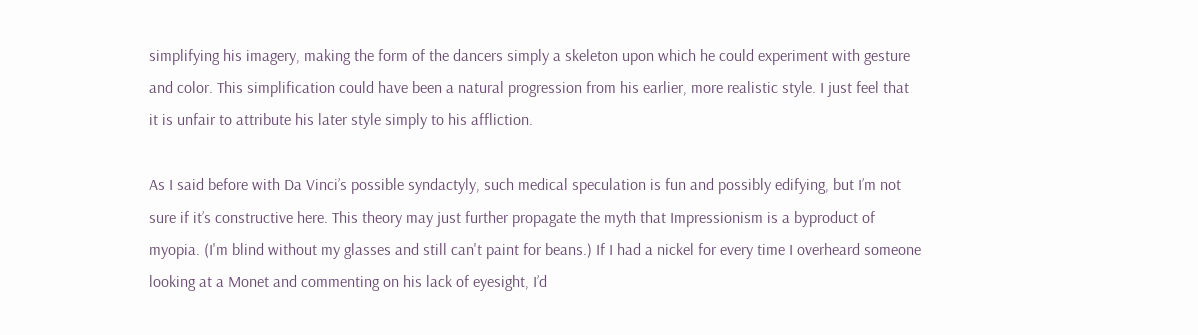simplifying his imagery, making the form of the dancers simply a skeleton upon which he could experiment with gesture and color. This simplification could have been a natural progression from his earlier, more realistic style. I just feel that it is unfair to attribute his later style simply to his affliction.

As I said before with Da Vinci’s possible syndactyly, such medical speculation is fun and possibly edifying, but I’m not sure if it’s constructive here. This theory may just further propagate the myth that Impressionism is a byproduct of myopia. (I'm blind without my glasses and still can't paint for beans.) If I had a nickel for every time I overheard someone looking at a Monet and commenting on his lack of eyesight, I’d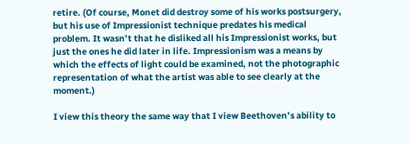retire. (Of course, Monet did destroy some of his works postsurgery, but his use of Impressionist technique predates his medical problem. It wasn’t that he disliked all his Impressionist works, but just the ones he did later in life. Impressionism was a means by which the effects of light could be examined, not the photographic representation of what the artist was able to see clearly at the moment.)

I view this theory the same way that I view Beethoven’s ability to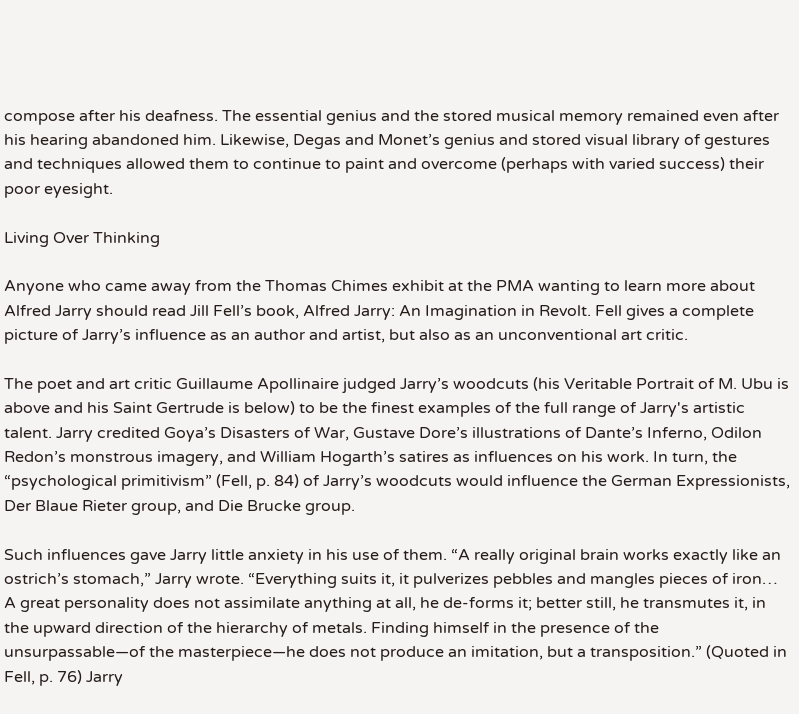compose after his deafness. The essential genius and the stored musical memory remained even after his hearing abandoned him. Likewise, Degas and Monet’s genius and stored visual library of gestures and techniques allowed them to continue to paint and overcome (perhaps with varied success) their poor eyesight.

Living Over Thinking

Anyone who came away from the Thomas Chimes exhibit at the PMA wanting to learn more about Alfred Jarry should read Jill Fell’s book, Alfred Jarry: An Imagination in Revolt. Fell gives a complete picture of Jarry’s influence as an author and artist, but also as an unconventional art critic.

The poet and art critic Guillaume Apollinaire judged Jarry’s woodcuts (his Veritable Portrait of M. Ubu is above and his Saint Gertrude is below) to be the finest examples of the full range of Jarry's artistic talent. Jarry credited Goya’s Disasters of War, Gustave Dore’s illustrations of Dante’s Inferno, Odilon Redon’s monstrous imagery, and William Hogarth’s satires as influences on his work. In turn, the “psychological primitivism” (Fell, p. 84) of Jarry’s woodcuts would influence the German Expressionists, Der Blaue Rieter group, and Die Brucke group.

Such influences gave Jarry little anxiety in his use of them. “A really original brain works exactly like an ostrich’s stomach,” Jarry wrote. “Everything suits it, it pulverizes pebbles and mangles pieces of iron… A great personality does not assimilate anything at all, he de-forms it; better still, he transmutes it, in the upward direction of the hierarchy of metals. Finding himself in the presence of the unsurpassable—of the masterpiece—he does not produce an imitation, but a transposition.” (Quoted in Fell, p. 76) Jarry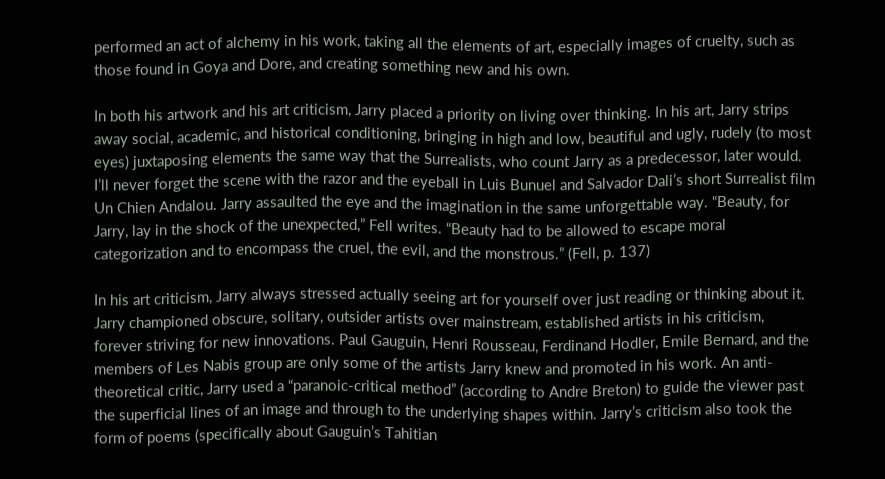performed an act of alchemy in his work, taking all the elements of art, especially images of cruelty, such as those found in Goya and Dore, and creating something new and his own.

In both his artwork and his art criticism, Jarry placed a priority on living over thinking. In his art, Jarry strips away social, academic, and historical conditioning, bringing in high and low, beautiful and ugly, rudely (to most eyes) juxtaposing elements the same way that the Surrealists, who count Jarry as a predecessor, later would. I’ll never forget the scene with the razor and the eyeball in Luis Bunuel and Salvador Dali’s short Surrealist film Un Chien Andalou. Jarry assaulted the eye and the imagination in the same unforgettable way. “Beauty, for Jarry, lay in the shock of the unexpected,” Fell writes. “Beauty had to be allowed to escape moral categorization and to encompass the cruel, the evil, and the monstrous.” (Fell, p. 137)

In his art criticism, Jarry always stressed actually seeing art for yourself over just reading or thinking about it. Jarry championed obscure, solitary, outsider artists over mainstream, established artists in his criticism, forever striving for new innovations. Paul Gauguin, Henri Rousseau, Ferdinand Hodler, Emile Bernard, and the members of Les Nabis group are only some of the artists Jarry knew and promoted in his work. An anti-theoretical critic, Jarry used a “paranoic-critical method” (according to Andre Breton) to guide the viewer past the superficial lines of an image and through to the underlying shapes within. Jarry’s criticism also took the form of poems (specifically about Gauguin’s Tahitian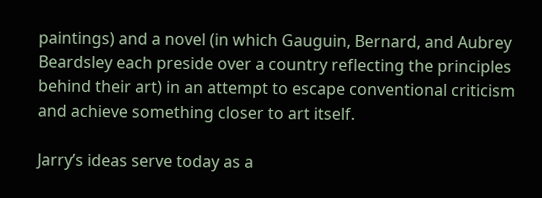paintings) and a novel (in which Gauguin, Bernard, and Aubrey Beardsley each preside over a country reflecting the principles behind their art) in an attempt to escape conventional criticism and achieve something closer to art itself.

Jarry’s ideas serve today as a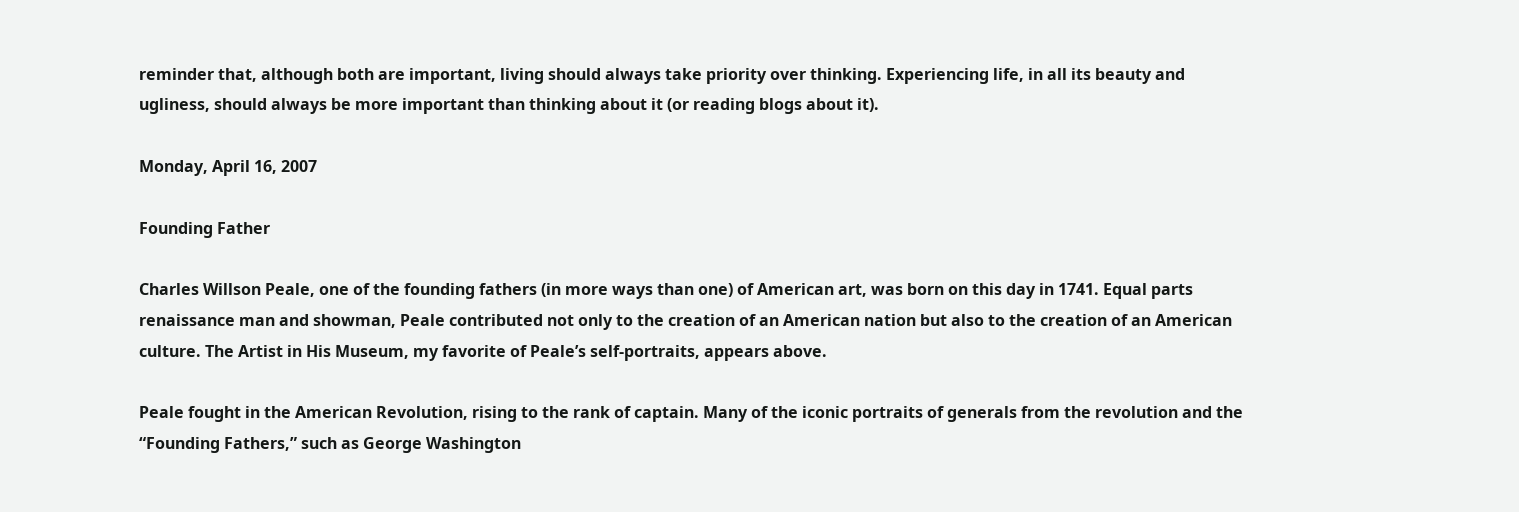reminder that, although both are important, living should always take priority over thinking. Experiencing life, in all its beauty and ugliness, should always be more important than thinking about it (or reading blogs about it).

Monday, April 16, 2007

Founding Father

Charles Willson Peale, one of the founding fathers (in more ways than one) of American art, was born on this day in 1741. Equal parts renaissance man and showman, Peale contributed not only to the creation of an American nation but also to the creation of an American culture. The Artist in His Museum, my favorite of Peale’s self-portraits, appears above.

Peale fought in the American Revolution, rising to the rank of captain. Many of the iconic portraits of generals from the revolution and the “Founding Fathers,” such as George Washington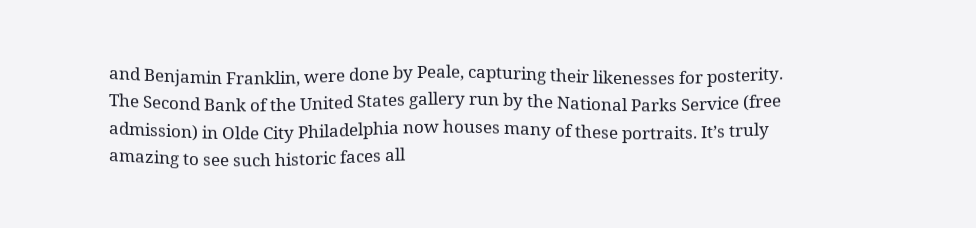and Benjamin Franklin, were done by Peale, capturing their likenesses for posterity. The Second Bank of the United States gallery run by the National Parks Service (free admission) in Olde City Philadelphia now houses many of these portraits. It’s truly amazing to see such historic faces all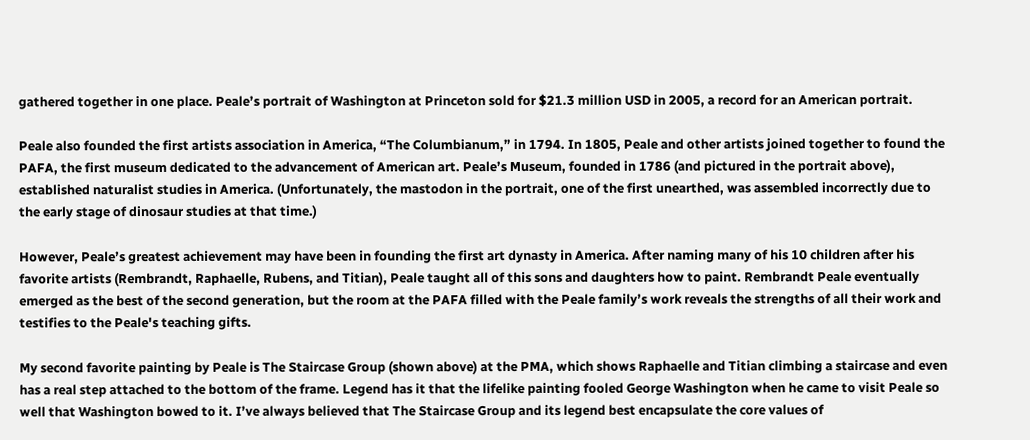gathered together in one place. Peale’s portrait of Washington at Princeton sold for $21.3 million USD in 2005, a record for an American portrait.

Peale also founded the first artists association in America, “The Columbianum,” in 1794. In 1805, Peale and other artists joined together to found the PAFA, the first museum dedicated to the advancement of American art. Peale’s Museum, founded in 1786 (and pictured in the portrait above), established naturalist studies in America. (Unfortunately, the mastodon in the portrait, one of the first unearthed, was assembled incorrectly due to the early stage of dinosaur studies at that time.)

However, Peale’s greatest achievement may have been in founding the first art dynasty in America. After naming many of his 10 children after his favorite artists (Rembrandt, Raphaelle, Rubens, and Titian), Peale taught all of this sons and daughters how to paint. Rembrandt Peale eventually emerged as the best of the second generation, but the room at the PAFA filled with the Peale family’s work reveals the strengths of all their work and testifies to the Peale's teaching gifts.

My second favorite painting by Peale is The Staircase Group (shown above) at the PMA, which shows Raphaelle and Titian climbing a staircase and even has a real step attached to the bottom of the frame. Legend has it that the lifelike painting fooled George Washington when he came to visit Peale so well that Washington bowed to it. I’ve always believed that The Staircase Group and its legend best encapsulate the core values of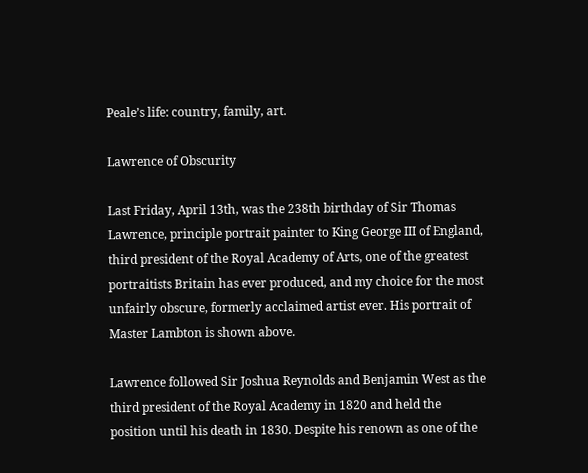Peale’s life: country, family, art.

Lawrence of Obscurity

Last Friday, April 13th, was the 238th birthday of Sir Thomas Lawrence, principle portrait painter to King George III of England, third president of the Royal Academy of Arts, one of the greatest portraitists Britain has ever produced, and my choice for the most unfairly obscure, formerly acclaimed artist ever. His portrait of Master Lambton is shown above.

Lawrence followed Sir Joshua Reynolds and Benjamin West as the third president of the Royal Academy in 1820 and held the position until his death in 1830. Despite his renown as one of the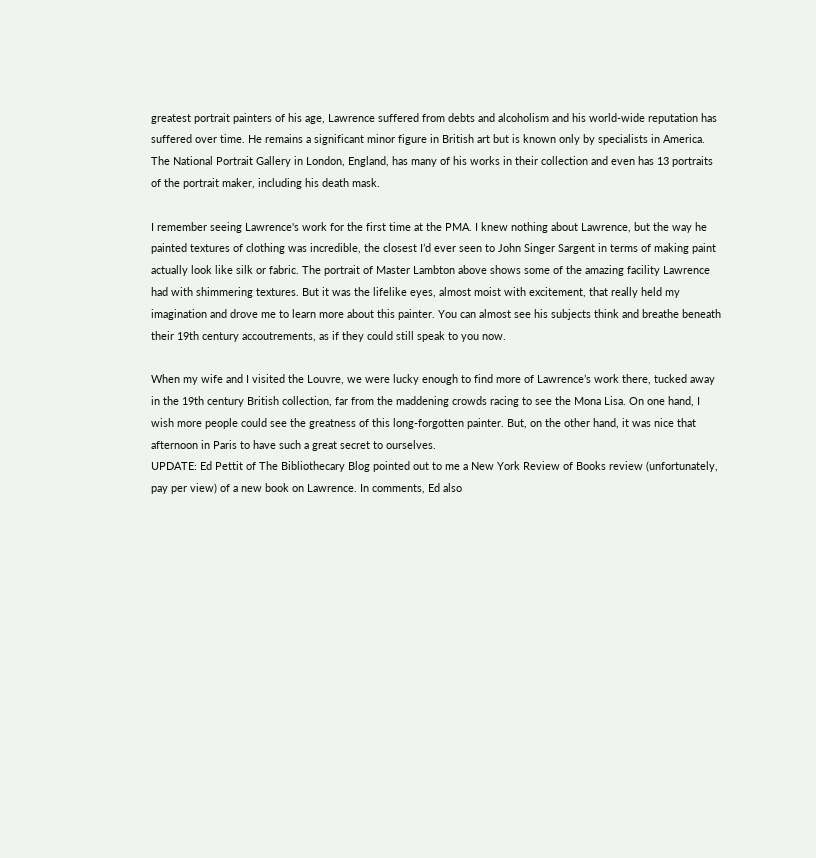greatest portrait painters of his age, Lawrence suffered from debts and alcoholism and his world-wide reputation has suffered over time. He remains a significant minor figure in British art but is known only by specialists in America. The National Portrait Gallery in London, England, has many of his works in their collection and even has 13 portraits of the portrait maker, including his death mask.

I remember seeing Lawrence's work for the first time at the PMA. I knew nothing about Lawrence, but the way he painted textures of clothing was incredible, the closest I’d ever seen to John Singer Sargent in terms of making paint actually look like silk or fabric. The portrait of Master Lambton above shows some of the amazing facility Lawrence had with shimmering textures. But it was the lifelike eyes, almost moist with excitement, that really held my imagination and drove me to learn more about this painter. You can almost see his subjects think and breathe beneath their 19th century accoutrements, as if they could still speak to you now.

When my wife and I visited the Louvre, we were lucky enough to find more of Lawrence’s work there, tucked away in the 19th century British collection, far from the maddening crowds racing to see the Mona Lisa. On one hand, I wish more people could see the greatness of this long-forgotten painter. But, on the other hand, it was nice that afternoon in Paris to have such a great secret to ourselves.
UPDATE: Ed Pettit of The Bibliothecary Blog pointed out to me a New York Review of Books review (unfortunately, pay per view) of a new book on Lawrence. In comments, Ed also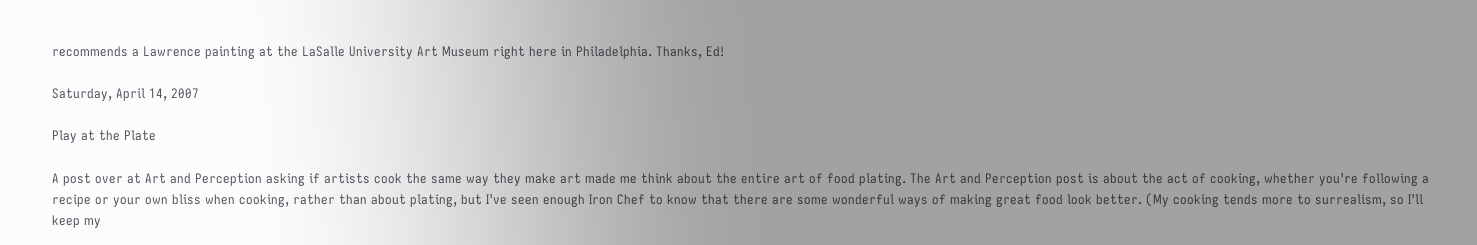recommends a Lawrence painting at the LaSalle University Art Museum right here in Philadelphia. Thanks, Ed!

Saturday, April 14, 2007

Play at the Plate

A post over at Art and Perception asking if artists cook the same way they make art made me think about the entire art of food plating. The Art and Perception post is about the act of cooking, whether you're following a recipe or your own bliss when cooking, rather than about plating, but I've seen enough Iron Chef to know that there are some wonderful ways of making great food look better. (My cooking tends more to surrealism, so I'll keep my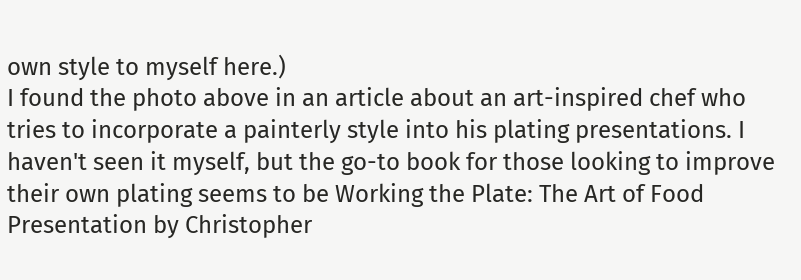own style to myself here.)
I found the photo above in an article about an art-inspired chef who tries to incorporate a painterly style into his plating presentations. I haven't seen it myself, but the go-to book for those looking to improve their own plating seems to be Working the Plate: The Art of Food Presentation by Christopher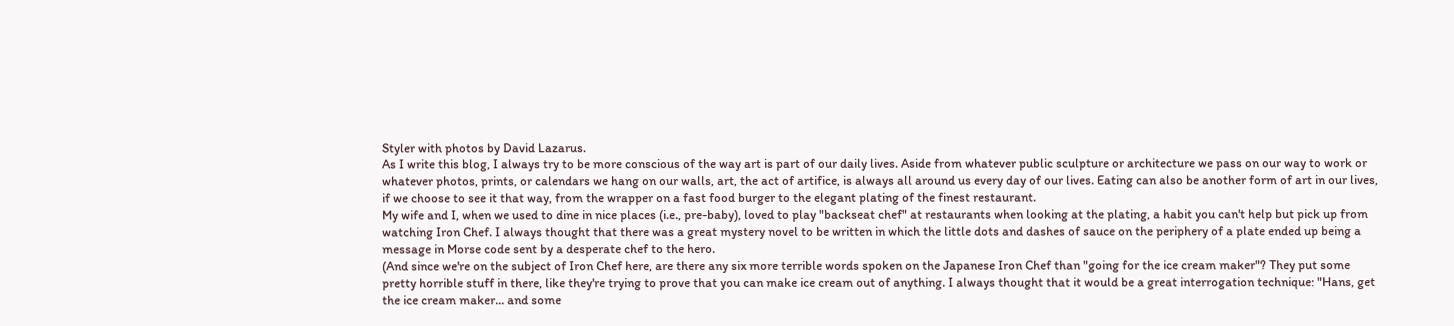Styler with photos by David Lazarus.
As I write this blog, I always try to be more conscious of the way art is part of our daily lives. Aside from whatever public sculpture or architecture we pass on our way to work or whatever photos, prints, or calendars we hang on our walls, art, the act of artifice, is always all around us every day of our lives. Eating can also be another form of art in our lives, if we choose to see it that way, from the wrapper on a fast food burger to the elegant plating of the finest restaurant.
My wife and I, when we used to dine in nice places (i.e., pre-baby), loved to play "backseat chef" at restaurants when looking at the plating, a habit you can't help but pick up from watching Iron Chef. I always thought that there was a great mystery novel to be written in which the little dots and dashes of sauce on the periphery of a plate ended up being a message in Morse code sent by a desperate chef to the hero.
(And since we're on the subject of Iron Chef here, are there any six more terrible words spoken on the Japanese Iron Chef than "going for the ice cream maker"? They put some pretty horrible stuff in there, like they're trying to prove that you can make ice cream out of anything. I always thought that it would be a great interrogation technique: "Hans, get the ice cream maker... and some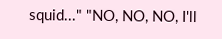squid..." "NO, NO, NO, I'll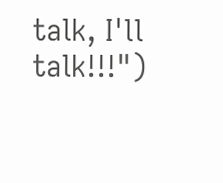talk, I'll talk!!!")